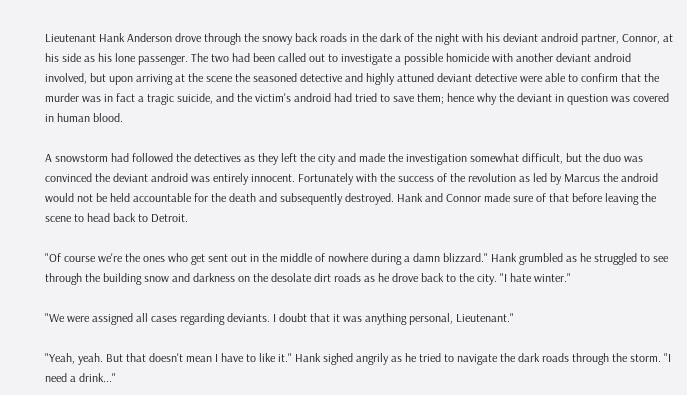Lieutenant Hank Anderson drove through the snowy back roads in the dark of the night with his deviant android partner, Connor, at his side as his lone passenger. The two had been called out to investigate a possible homicide with another deviant android involved, but upon arriving at the scene the seasoned detective and highly attuned deviant detective were able to confirm that the murder was in fact a tragic suicide, and the victim's android had tried to save them; hence why the deviant in question was covered in human blood.

A snowstorm had followed the detectives as they left the city and made the investigation somewhat difficult, but the duo was convinced the deviant android was entirely innocent. Fortunately with the success of the revolution as led by Marcus the android would not be held accountable for the death and subsequently destroyed. Hank and Connor made sure of that before leaving the scene to head back to Detroit.

"Of course we're the ones who get sent out in the middle of nowhere during a damn blizzard." Hank grumbled as he struggled to see through the building snow and darkness on the desolate dirt roads as he drove back to the city. "I hate winter."

"We were assigned all cases regarding deviants. I doubt that it was anything personal, Lieutenant."

"Yeah, yeah. But that doesn't mean I have to like it." Hank sighed angrily as he tried to navigate the dark roads through the storm. "I need a drink..."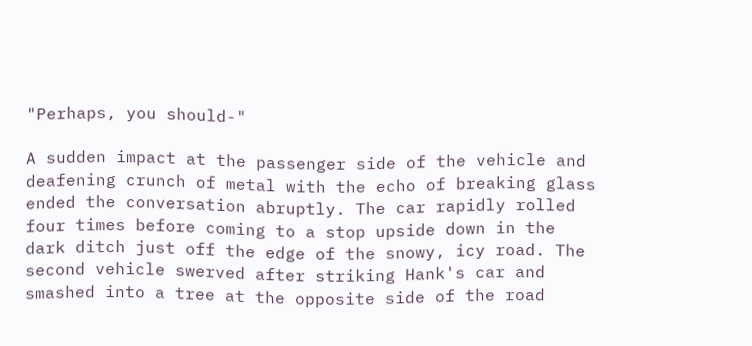"Perhaps, you should-"

A sudden impact at the passenger side of the vehicle and deafening crunch of metal with the echo of breaking glass ended the conversation abruptly. The car rapidly rolled four times before coming to a stop upside down in the dark ditch just off the edge of the snowy, icy road. The second vehicle swerved after striking Hank's car and smashed into a tree at the opposite side of the road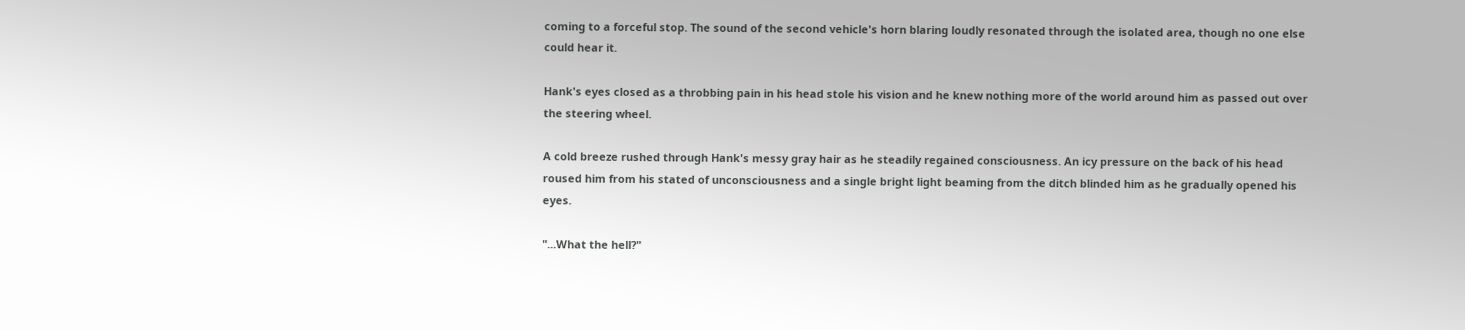coming to a forceful stop. The sound of the second vehicle's horn blaring loudly resonated through the isolated area, though no one else could hear it.

Hank's eyes closed as a throbbing pain in his head stole his vision and he knew nothing more of the world around him as passed out over the steering wheel.

A cold breeze rushed through Hank's messy gray hair as he steadily regained consciousness. An icy pressure on the back of his head roused him from his stated of unconsciousness and a single bright light beaming from the ditch blinded him as he gradually opened his eyes.

"...What the hell?"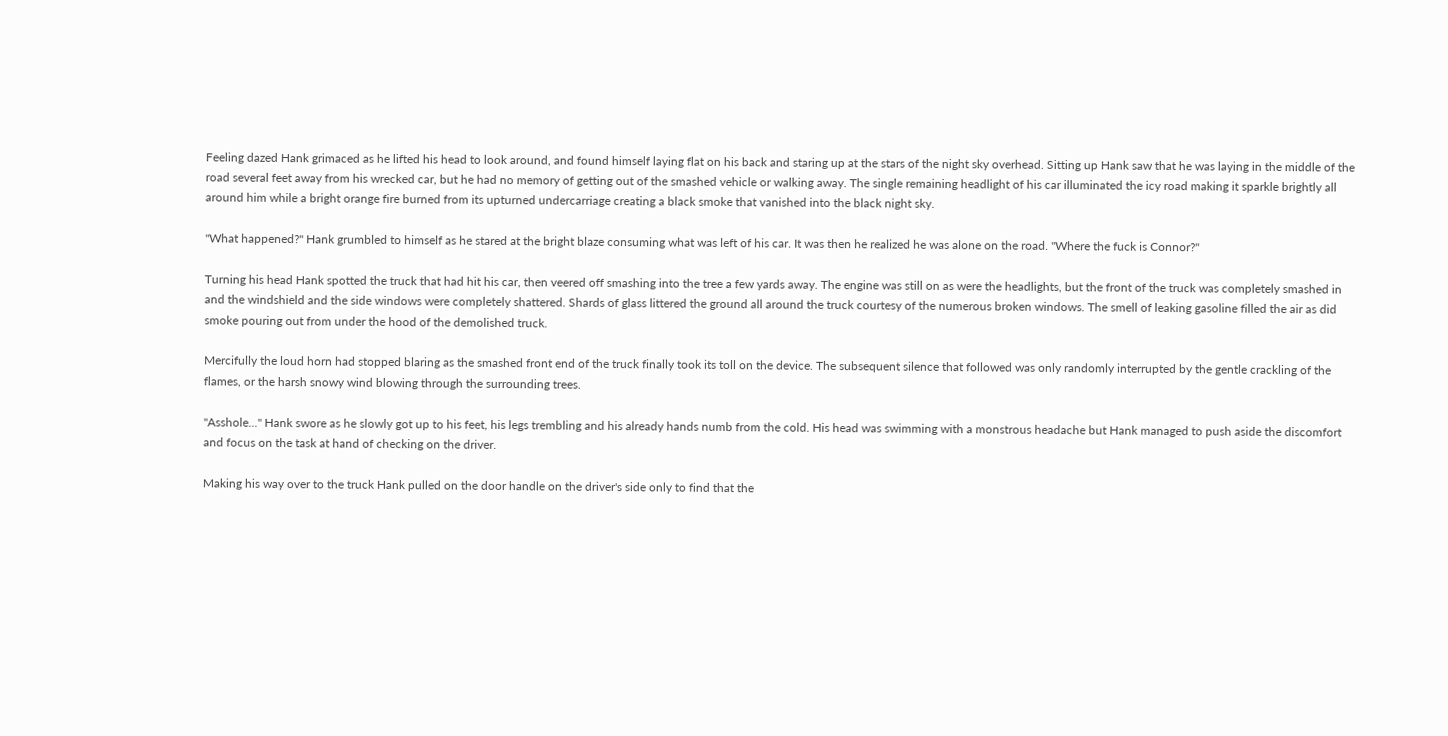Feeling dazed Hank grimaced as he lifted his head to look around, and found himself laying flat on his back and staring up at the stars of the night sky overhead. Sitting up Hank saw that he was laying in the middle of the road several feet away from his wrecked car, but he had no memory of getting out of the smashed vehicle or walking away. The single remaining headlight of his car illuminated the icy road making it sparkle brightly all around him while a bright orange fire burned from its upturned undercarriage creating a black smoke that vanished into the black night sky.

"What happened?" Hank grumbled to himself as he stared at the bright blaze consuming what was left of his car. It was then he realized he was alone on the road. "Where the fuck is Connor?"

Turning his head Hank spotted the truck that had hit his car, then veered off smashing into the tree a few yards away. The engine was still on as were the headlights, but the front of the truck was completely smashed in and the windshield and the side windows were completely shattered. Shards of glass littered the ground all around the truck courtesy of the numerous broken windows. The smell of leaking gasoline filled the air as did smoke pouring out from under the hood of the demolished truck.

Mercifully the loud horn had stopped blaring as the smashed front end of the truck finally took its toll on the device. The subsequent silence that followed was only randomly interrupted by the gentle crackling of the flames, or the harsh snowy wind blowing through the surrounding trees.

"Asshole..." Hank swore as he slowly got up to his feet, his legs trembling and his already hands numb from the cold. His head was swimming with a monstrous headache but Hank managed to push aside the discomfort and focus on the task at hand of checking on the driver.

Making his way over to the truck Hank pulled on the door handle on the driver's side only to find that the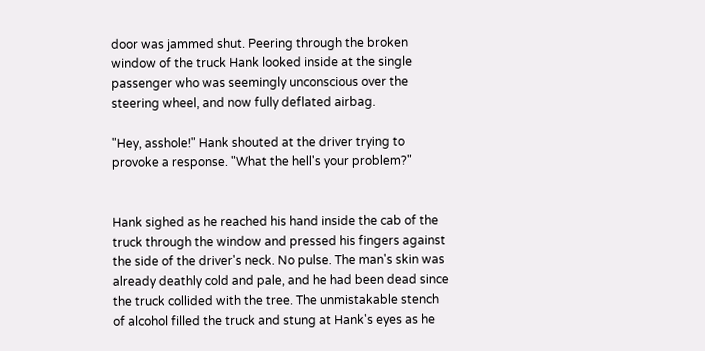door was jammed shut. Peering through the broken window of the truck Hank looked inside at the single passenger who was seemingly unconscious over the steering wheel, and now fully deflated airbag.

"Hey, asshole!" Hank shouted at the driver trying to provoke a response. "What the hell's your problem?"


Hank sighed as he reached his hand inside the cab of the truck through the window and pressed his fingers against the side of the driver's neck. No pulse. The man's skin was already deathly cold and pale, and he had been dead since the truck collided with the tree. The unmistakable stench of alcohol filled the truck and stung at Hank's eyes as he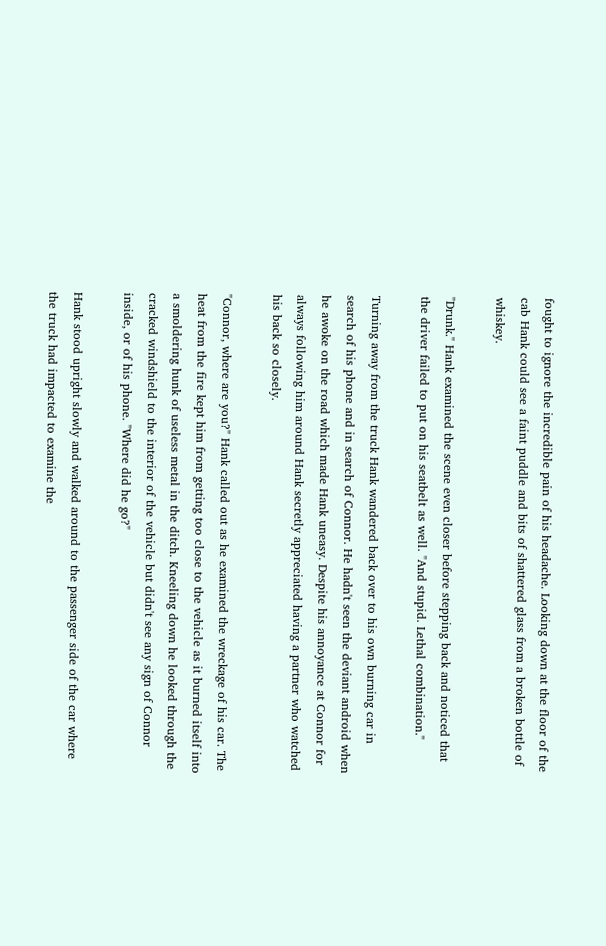fought to ignore the incredible pain of his headache. Looking down at the floor of the cab Hank could see a faint puddle and bits of shattered glass from a broken bottle of whiskey.

"Drunk." Hank examined the scene even closer before stepping back and noticed that the driver failed to put on his seatbelt as well. "And stupid. Lethal combination."

Turning away from the truck Hank wandered back over to his own burning car in search of his phone and in search of Connor. He hadn't seen the deviant android when he awoke on the road which made Hank uneasy. Despite his annoyance at Connor for always following him around Hank secretly appreciated having a partner who watched his back so closely.

"Connor, where are you?" Hank called out as he examined the wreckage of his car. The heat from the fire kept him from getting too close to the vehicle as it burned itself into a smoldering hunk of useless metal in the ditch. Kneeling down he looked through the cracked windshield to the interior of the vehicle but didn't see any sign of Connor inside, or of his phone. "Where did he go?"

Hank stood upright slowly and walked around to the passenger side of the car where the truck had impacted to examine the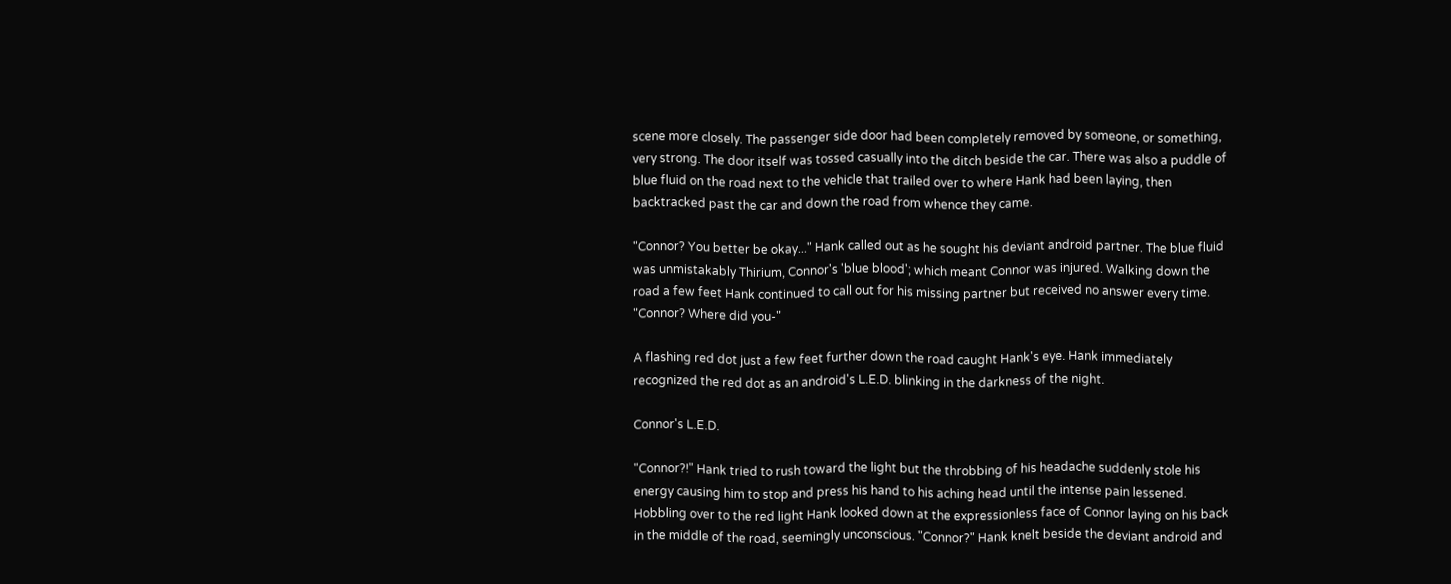scene more closely. The passenger side door had been completely removed by someone, or something, very strong. The door itself was tossed casually into the ditch beside the car. There was also a puddle of blue fluid on the road next to the vehicle that trailed over to where Hank had been laying, then backtracked past the car and down the road from whence they came.

"Connor? You better be okay..." Hank called out as he sought his deviant android partner. The blue fluid was unmistakably Thirium, Connor's 'blue blood'; which meant Connor was injured. Walking down the road a few feet Hank continued to call out for his missing partner but received no answer every time. "Connor? Where did you-"

A flashing red dot just a few feet further down the road caught Hank's eye. Hank immediately recognized the red dot as an android's L.E.D. blinking in the darkness of the night.

Connor's L.E.D.

"Connor?!" Hank tried to rush toward the light but the throbbing of his headache suddenly stole his energy causing him to stop and press his hand to his aching head until the intense pain lessened. Hobbling over to the red light Hank looked down at the expressionless face of Connor laying on his back in the middle of the road, seemingly unconscious. "Connor?" Hank knelt beside the deviant android and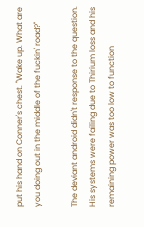put his hand on Conner's chest. "Wake up. What are you doing out in the middle of the fuckin' road?"

The deviant android didn't response to the question. His systems were failing due to Thirium loss and his remaining power was too low to function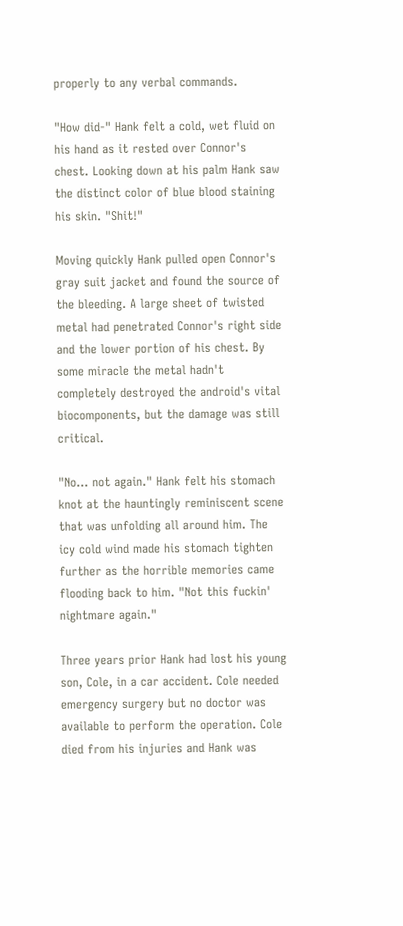properly to any verbal commands.

"How did-" Hank felt a cold, wet fluid on his hand as it rested over Connor's chest. Looking down at his palm Hank saw the distinct color of blue blood staining his skin. "Shit!"

Moving quickly Hank pulled open Connor's gray suit jacket and found the source of the bleeding. A large sheet of twisted metal had penetrated Connor's right side and the lower portion of his chest. By some miracle the metal hadn't completely destroyed the android's vital biocomponents, but the damage was still critical.

"No... not again." Hank felt his stomach knot at the hauntingly reminiscent scene that was unfolding all around him. The icy cold wind made his stomach tighten further as the horrible memories came flooding back to him. "Not this fuckin' nightmare again."

Three years prior Hank had lost his young son, Cole, in a car accident. Cole needed emergency surgery but no doctor was available to perform the operation. Cole died from his injuries and Hank was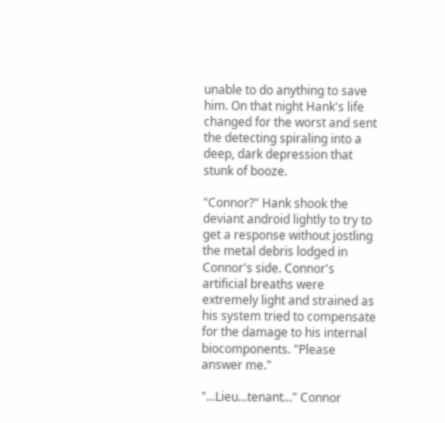unable to do anything to save him. On that night Hank's life changed for the worst and sent the detecting spiraling into a deep, dark depression that stunk of booze.

"Connor?" Hank shook the deviant android lightly to try to get a response without jostling the metal debris lodged in Connor's side. Connor's artificial breaths were extremely light and strained as his system tried to compensate for the damage to his internal biocomponents. "Please answer me."

"...Lieu...tenant..." Connor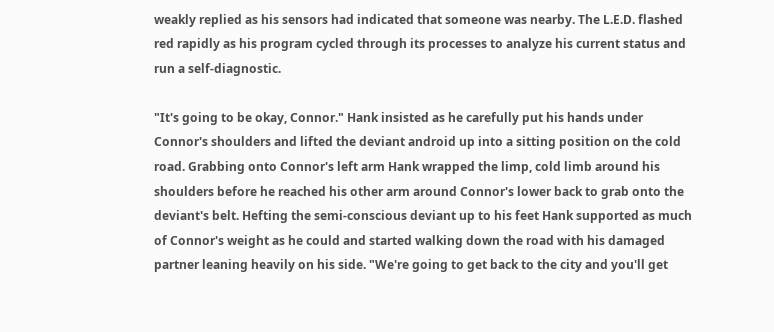weakly replied as his sensors had indicated that someone was nearby. The L.E.D. flashed red rapidly as his program cycled through its processes to analyze his current status and run a self-diagnostic.

"It's going to be okay, Connor." Hank insisted as he carefully put his hands under Connor's shoulders and lifted the deviant android up into a sitting position on the cold road. Grabbing onto Connor's left arm Hank wrapped the limp, cold limb around his shoulders before he reached his other arm around Connor's lower back to grab onto the deviant's belt. Hefting the semi-conscious deviant up to his feet Hank supported as much of Connor's weight as he could and started walking down the road with his damaged partner leaning heavily on his side. "We're going to get back to the city and you'll get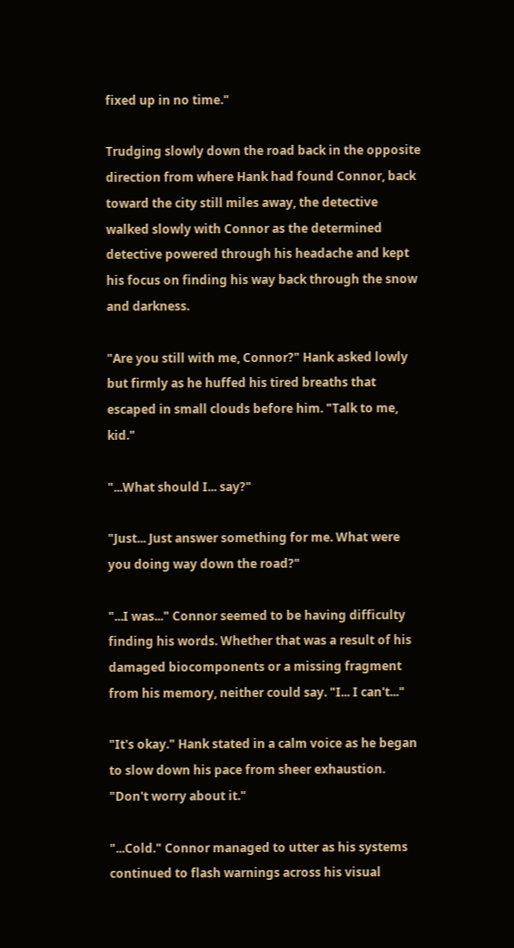fixed up in no time."

Trudging slowly down the road back in the opposite direction from where Hank had found Connor, back toward the city still miles away, the detective walked slowly with Connor as the determined detective powered through his headache and kept his focus on finding his way back through the snow and darkness.

"Are you still with me, Connor?" Hank asked lowly but firmly as he huffed his tired breaths that escaped in small clouds before him. "Talk to me, kid."

"...What should I... say?"

"Just... Just answer something for me. What were you doing way down the road?"

"...I was..." Connor seemed to be having difficulty finding his words. Whether that was a result of his damaged biocomponents or a missing fragment from his memory, neither could say. "I... I can't..."

"It's okay." Hank stated in a calm voice as he began to slow down his pace from sheer exhaustion. "Don't worry about it."

"...Cold." Connor managed to utter as his systems continued to flash warnings across his visual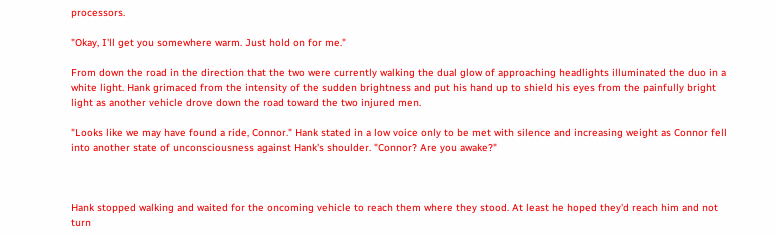processors.

"Okay, I'll get you somewhere warm. Just hold on for me."

From down the road in the direction that the two were currently walking the dual glow of approaching headlights illuminated the duo in a white light. Hank grimaced from the intensity of the sudden brightness and put his hand up to shield his eyes from the painfully bright light as another vehicle drove down the road toward the two injured men.

"Looks like we may have found a ride, Connor." Hank stated in a low voice only to be met with silence and increasing weight as Connor fell into another state of unconsciousness against Hank's shoulder. "Connor? Are you awake?"



Hank stopped walking and waited for the oncoming vehicle to reach them where they stood. At least he hoped they'd reach him and not turn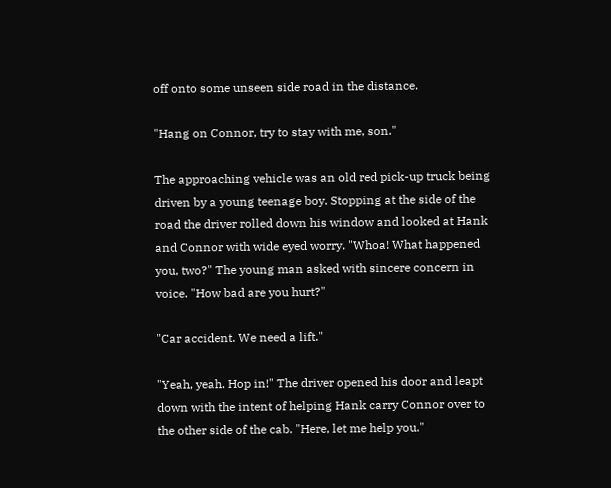off onto some unseen side road in the distance.

"Hang on Connor, try to stay with me, son."

The approaching vehicle was an old red pick-up truck being driven by a young teenage boy. Stopping at the side of the road the driver rolled down his window and looked at Hank and Connor with wide eyed worry. "Whoa! What happened you, two?" The young man asked with sincere concern in voice. "How bad are you hurt?"

"Car accident. We need a lift."

"Yeah, yeah. Hop in!" The driver opened his door and leapt down with the intent of helping Hank carry Connor over to the other side of the cab. "Here, let me help you."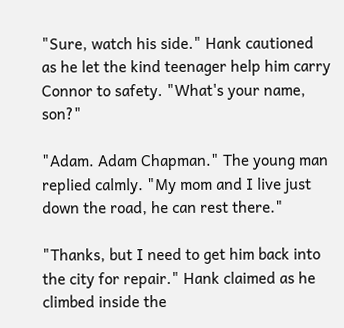"Sure, watch his side." Hank cautioned as he let the kind teenager help him carry Connor to safety. "What's your name, son?"

"Adam. Adam Chapman." The young man replied calmly. "My mom and I live just down the road, he can rest there."

"Thanks, but I need to get him back into the city for repair." Hank claimed as he climbed inside the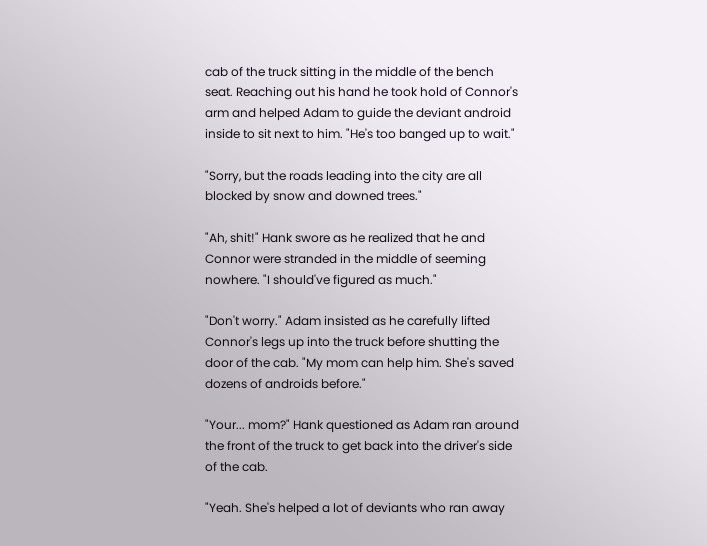cab of the truck sitting in the middle of the bench seat. Reaching out his hand he took hold of Connor's arm and helped Adam to guide the deviant android inside to sit next to him. "He's too banged up to wait."

"Sorry, but the roads leading into the city are all blocked by snow and downed trees."

"Ah, shit!" Hank swore as he realized that he and Connor were stranded in the middle of seeming nowhere. "I should've figured as much."

"Don't worry." Adam insisted as he carefully lifted Connor's legs up into the truck before shutting the door of the cab. "My mom can help him. She's saved dozens of androids before."

"Your... mom?" Hank questioned as Adam ran around the front of the truck to get back into the driver's side of the cab.

"Yeah. She's helped a lot of deviants who ran away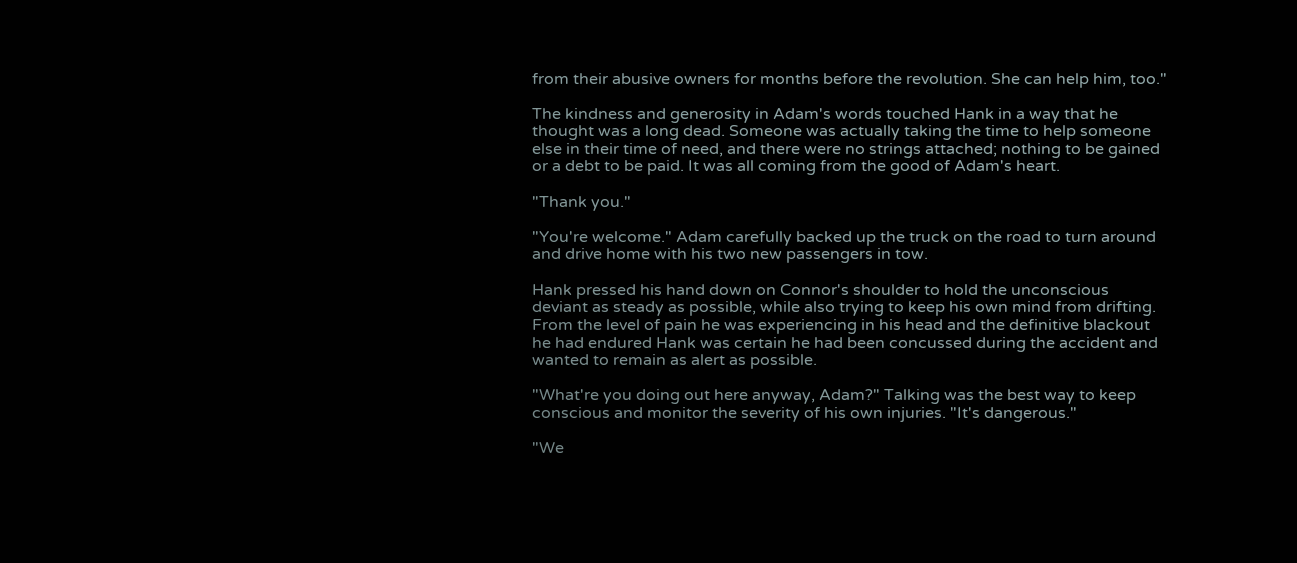from their abusive owners for months before the revolution. She can help him, too."

The kindness and generosity in Adam's words touched Hank in a way that he thought was a long dead. Someone was actually taking the time to help someone else in their time of need, and there were no strings attached; nothing to be gained or a debt to be paid. It was all coming from the good of Adam's heart.

"Thank you."

"You're welcome." Adam carefully backed up the truck on the road to turn around and drive home with his two new passengers in tow.

Hank pressed his hand down on Connor's shoulder to hold the unconscious deviant as steady as possible, while also trying to keep his own mind from drifting. From the level of pain he was experiencing in his head and the definitive blackout he had endured Hank was certain he had been concussed during the accident and wanted to remain as alert as possible.

"What're you doing out here anyway, Adam?" Talking was the best way to keep conscious and monitor the severity of his own injuries. "It's dangerous."

"We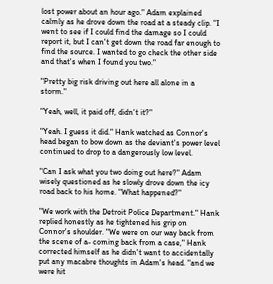lost power about an hour ago." Adam explained calmly as he drove down the road at a steady clip. "I went to see if I could find the damage so I could report it, but I can't get down the road far enough to find the source. I wanted to go check the other side and that's when I found you two."

"Pretty big risk driving out here all alone in a storm."

"Yeah, well, it paid off, didn't it?"

"Yeah. I guess it did." Hank watched as Connor's head began to bow down as the deviant's power level continued to drop to a dangerously low level.

"Can I ask what you two doing out here?" Adam wisely questioned as he slowly drove down the icy road back to his home. "What happened?"

"We work with the Detroit Police Department." Hank replied honestly as he tightened his grip on Connor's shoulder. "We were on our way back from the scene of a- coming back from a case," Hank corrected himself as he didn't want to accidentally put any macabre thoughts in Adam's head. "and we were hit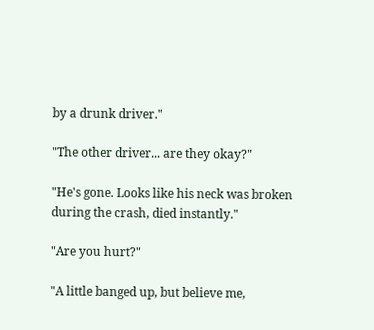by a drunk driver."

"The other driver... are they okay?"

"He's gone. Looks like his neck was broken during the crash, died instantly."

"Are you hurt?"

"A little banged up, but believe me,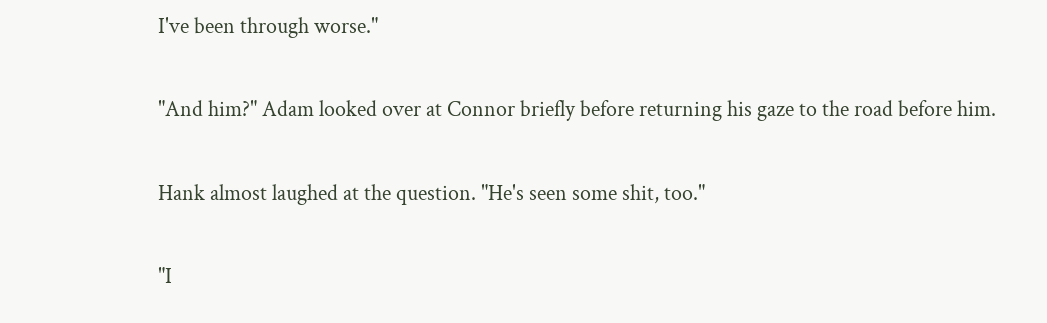I've been through worse."

"And him?" Adam looked over at Connor briefly before returning his gaze to the road before him.

Hank almost laughed at the question. "He's seen some shit, too."

"I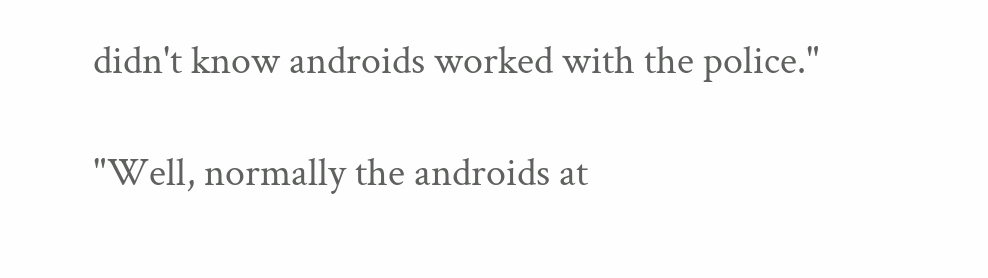didn't know androids worked with the police."

"Well, normally the androids at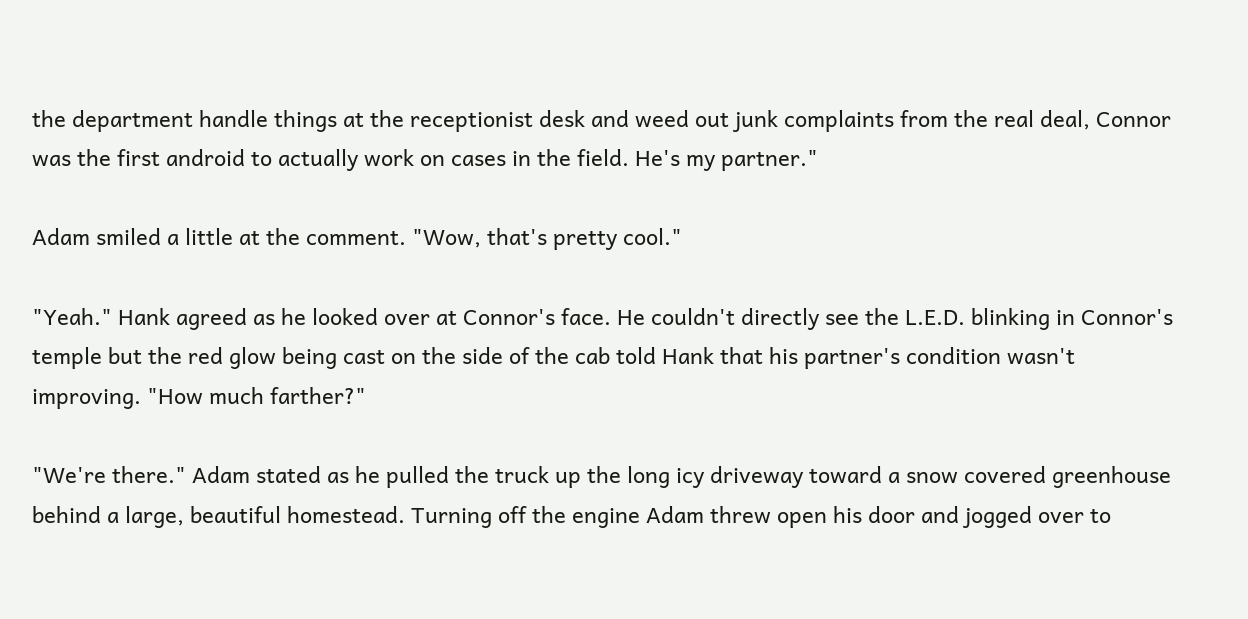the department handle things at the receptionist desk and weed out junk complaints from the real deal, Connor was the first android to actually work on cases in the field. He's my partner."

Adam smiled a little at the comment. "Wow, that's pretty cool."

"Yeah." Hank agreed as he looked over at Connor's face. He couldn't directly see the L.E.D. blinking in Connor's temple but the red glow being cast on the side of the cab told Hank that his partner's condition wasn't improving. "How much farther?"

"We're there." Adam stated as he pulled the truck up the long icy driveway toward a snow covered greenhouse behind a large, beautiful homestead. Turning off the engine Adam threw open his door and jogged over to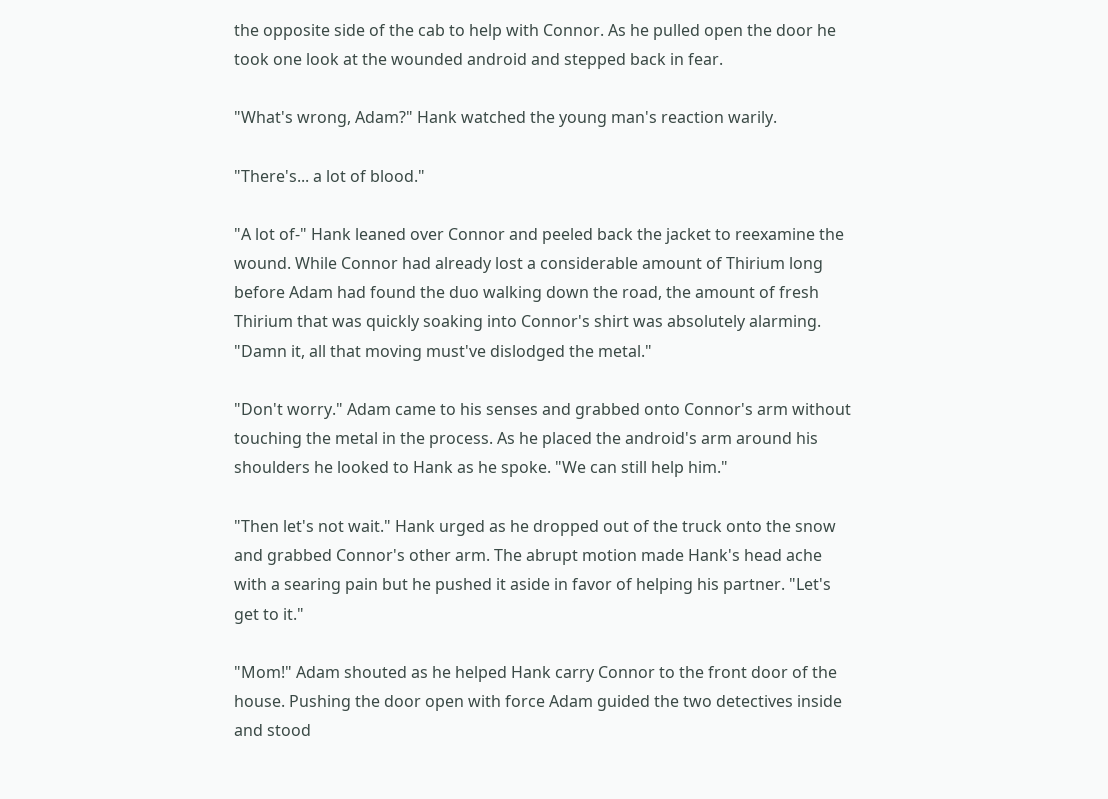the opposite side of the cab to help with Connor. As he pulled open the door he took one look at the wounded android and stepped back in fear.

"What's wrong, Adam?" Hank watched the young man's reaction warily.

"There's... a lot of blood."

"A lot of-" Hank leaned over Connor and peeled back the jacket to reexamine the wound. While Connor had already lost a considerable amount of Thirium long before Adam had found the duo walking down the road, the amount of fresh Thirium that was quickly soaking into Connor's shirt was absolutely alarming. "Damn it, all that moving must've dislodged the metal."

"Don't worry." Adam came to his senses and grabbed onto Connor's arm without touching the metal in the process. As he placed the android's arm around his shoulders he looked to Hank as he spoke. "We can still help him."

"Then let's not wait." Hank urged as he dropped out of the truck onto the snow and grabbed Connor's other arm. The abrupt motion made Hank's head ache with a searing pain but he pushed it aside in favor of helping his partner. "Let's get to it."

"Mom!" Adam shouted as he helped Hank carry Connor to the front door of the house. Pushing the door open with force Adam guided the two detectives inside and stood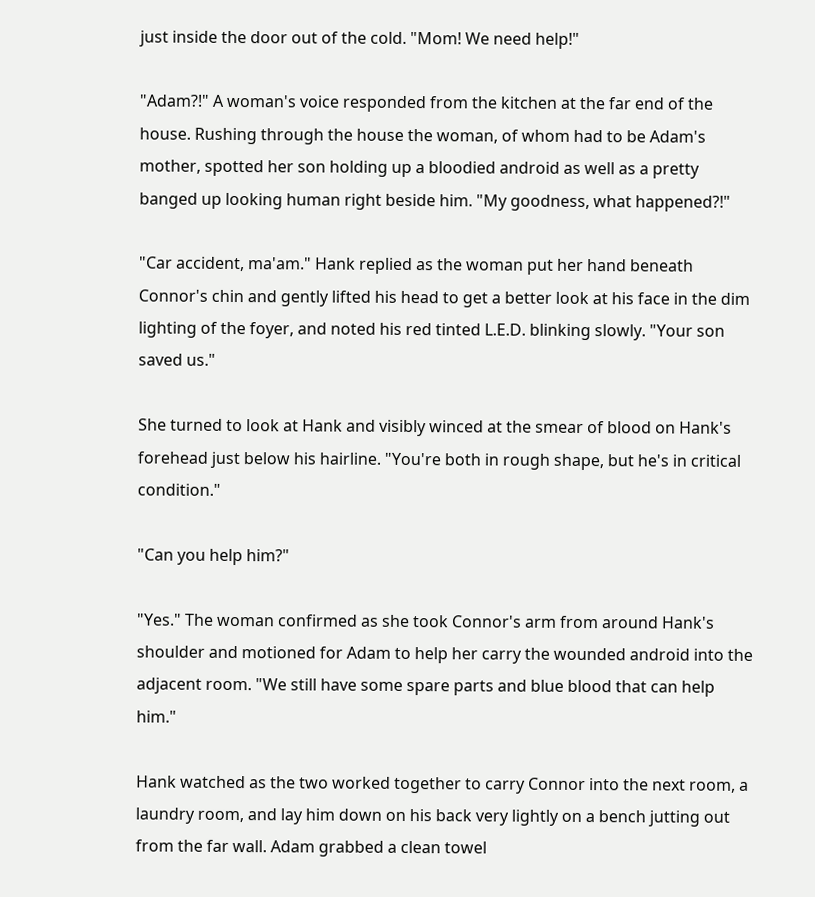just inside the door out of the cold. "Mom! We need help!"

"Adam?!" A woman's voice responded from the kitchen at the far end of the house. Rushing through the house the woman, of whom had to be Adam's mother, spotted her son holding up a bloodied android as well as a pretty banged up looking human right beside him. "My goodness, what happened?!"

"Car accident, ma'am." Hank replied as the woman put her hand beneath Connor's chin and gently lifted his head to get a better look at his face in the dim lighting of the foyer, and noted his red tinted L.E.D. blinking slowly. "Your son saved us."

She turned to look at Hank and visibly winced at the smear of blood on Hank's forehead just below his hairline. "You're both in rough shape, but he's in critical condition."

"Can you help him?"

"Yes." The woman confirmed as she took Connor's arm from around Hank's shoulder and motioned for Adam to help her carry the wounded android into the adjacent room. "We still have some spare parts and blue blood that can help him."

Hank watched as the two worked together to carry Connor into the next room, a laundry room, and lay him down on his back very lightly on a bench jutting out from the far wall. Adam grabbed a clean towel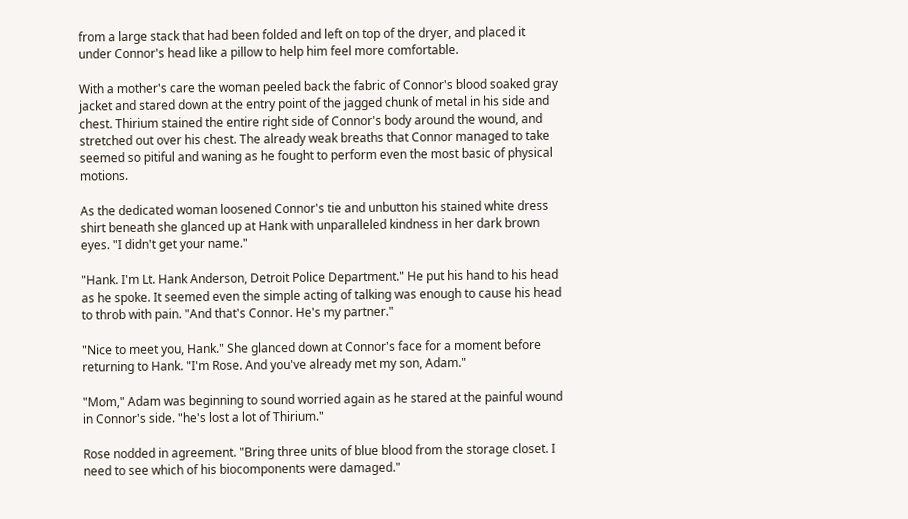from a large stack that had been folded and left on top of the dryer, and placed it under Connor's head like a pillow to help him feel more comfortable.

With a mother's care the woman peeled back the fabric of Connor's blood soaked gray jacket and stared down at the entry point of the jagged chunk of metal in his side and chest. Thirium stained the entire right side of Connor's body around the wound, and stretched out over his chest. The already weak breaths that Connor managed to take seemed so pitiful and waning as he fought to perform even the most basic of physical motions.

As the dedicated woman loosened Connor's tie and unbutton his stained white dress shirt beneath she glanced up at Hank with unparalleled kindness in her dark brown eyes. "I didn't get your name."

"Hank. I'm Lt. Hank Anderson, Detroit Police Department." He put his hand to his head as he spoke. It seemed even the simple acting of talking was enough to cause his head to throb with pain. "And that's Connor. He's my partner."

"Nice to meet you, Hank." She glanced down at Connor's face for a moment before returning to Hank. "I'm Rose. And you've already met my son, Adam."

"Mom," Adam was beginning to sound worried again as he stared at the painful wound in Connor's side. "he's lost a lot of Thirium."

Rose nodded in agreement. "Bring three units of blue blood from the storage closet. I need to see which of his biocomponents were damaged."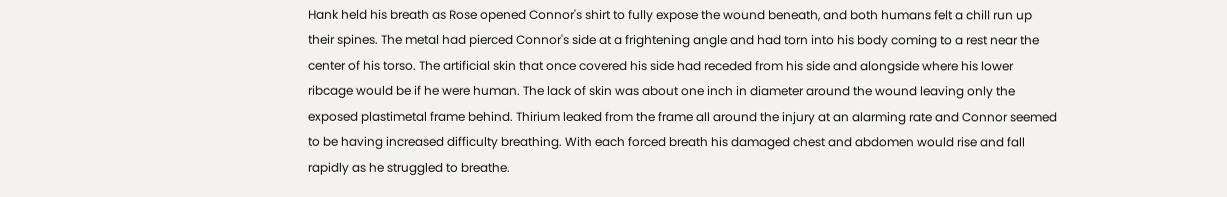Hank held his breath as Rose opened Connor's shirt to fully expose the wound beneath, and both humans felt a chill run up their spines. The metal had pierced Connor's side at a frightening angle and had torn into his body coming to a rest near the center of his torso. The artificial skin that once covered his side had receded from his side and alongside where his lower ribcage would be if he were human. The lack of skin was about one inch in diameter around the wound leaving only the exposed plastimetal frame behind. Thirium leaked from the frame all around the injury at an alarming rate and Connor seemed to be having increased difficulty breathing. With each forced breath his damaged chest and abdomen would rise and fall rapidly as he struggled to breathe.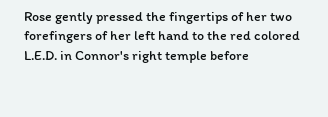Rose gently pressed the fingertips of her two forefingers of her left hand to the red colored L.E.D. in Connor's right temple before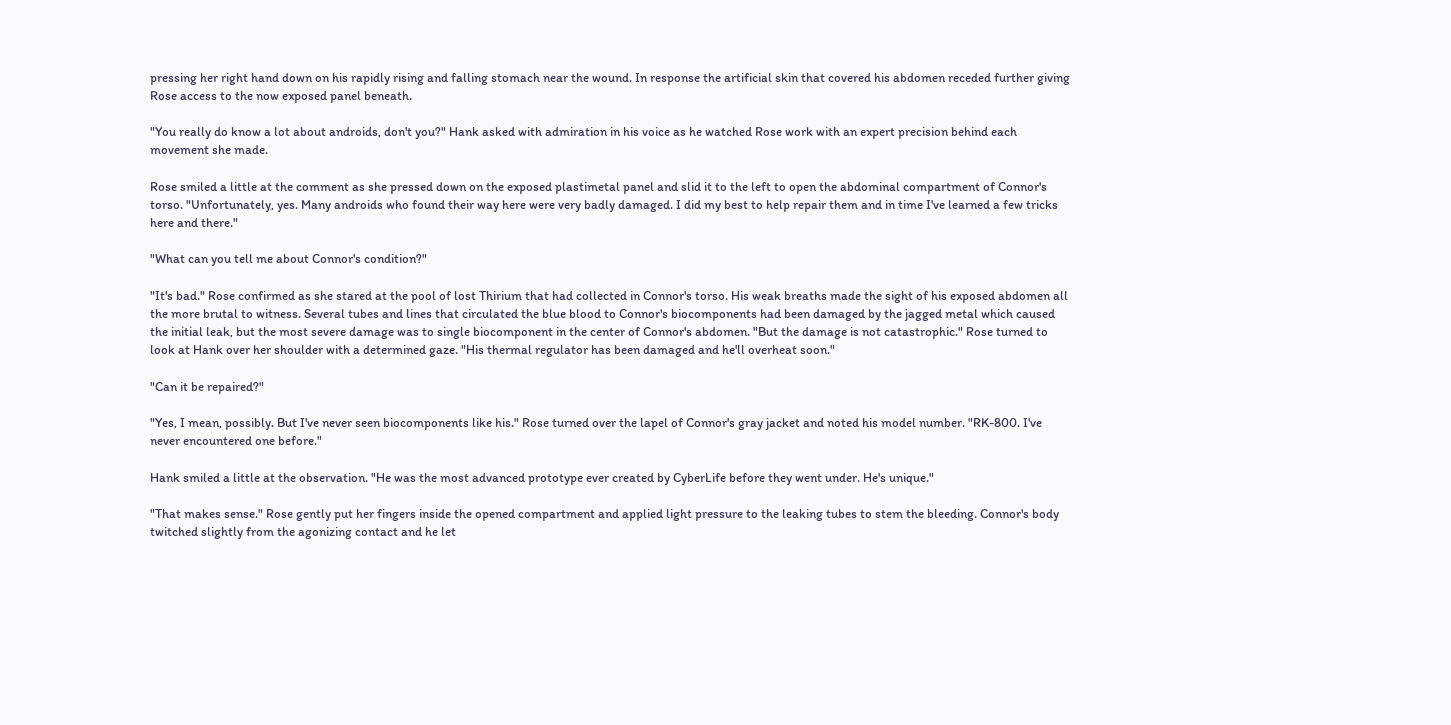pressing her right hand down on his rapidly rising and falling stomach near the wound. In response the artificial skin that covered his abdomen receded further giving Rose access to the now exposed panel beneath.

"You really do know a lot about androids, don't you?" Hank asked with admiration in his voice as he watched Rose work with an expert precision behind each movement she made.

Rose smiled a little at the comment as she pressed down on the exposed plastimetal panel and slid it to the left to open the abdominal compartment of Connor's torso. "Unfortunately, yes. Many androids who found their way here were very badly damaged. I did my best to help repair them and in time I've learned a few tricks here and there."

"What can you tell me about Connor's condition?"

"It's bad." Rose confirmed as she stared at the pool of lost Thirium that had collected in Connor's torso. His weak breaths made the sight of his exposed abdomen all the more brutal to witness. Several tubes and lines that circulated the blue blood to Connor's biocomponents had been damaged by the jagged metal which caused the initial leak, but the most severe damage was to single biocomponent in the center of Connor's abdomen. "But the damage is not catastrophic." Rose turned to look at Hank over her shoulder with a determined gaze. "His thermal regulator has been damaged and he'll overheat soon."

"Can it be repaired?"

"Yes, I mean, possibly. But I've never seen biocomponents like his." Rose turned over the lapel of Connor's gray jacket and noted his model number. "RK-800. I've never encountered one before."

Hank smiled a little at the observation. "He was the most advanced prototype ever created by CyberLife before they went under. He's unique."

"That makes sense." Rose gently put her fingers inside the opened compartment and applied light pressure to the leaking tubes to stem the bleeding. Connor's body twitched slightly from the agonizing contact and he let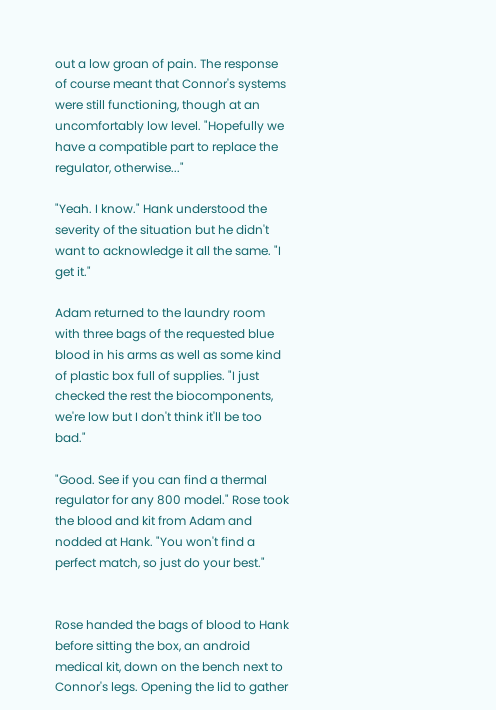out a low groan of pain. The response of course meant that Connor's systems were still functioning, though at an uncomfortably low level. "Hopefully we have a compatible part to replace the regulator, otherwise..."

"Yeah. I know." Hank understood the severity of the situation but he didn't want to acknowledge it all the same. "I get it."

Adam returned to the laundry room with three bags of the requested blue blood in his arms as well as some kind of plastic box full of supplies. "I just checked the rest the biocomponents, we're low but I don't think it'll be too bad."

"Good. See if you can find a thermal regulator for any 800 model." Rose took the blood and kit from Adam and nodded at Hank. "You won't find a perfect match, so just do your best."


Rose handed the bags of blood to Hank before sitting the box, an android medical kit, down on the bench next to Connor's legs. Opening the lid to gather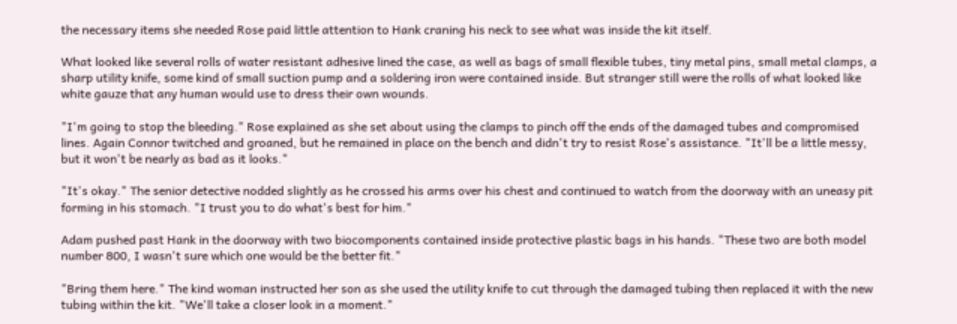the necessary items she needed Rose paid little attention to Hank craning his neck to see what was inside the kit itself.

What looked like several rolls of water resistant adhesive lined the case, as well as bags of small flexible tubes, tiny metal pins, small metal clamps, a sharp utility knife, some kind of small suction pump and a soldering iron were contained inside. But stranger still were the rolls of what looked like white gauze that any human would use to dress their own wounds.

"I'm going to stop the bleeding." Rose explained as she set about using the clamps to pinch off the ends of the damaged tubes and compromised lines. Again Connor twitched and groaned, but he remained in place on the bench and didn't try to resist Rose's assistance. "It'll be a little messy, but it won't be nearly as bad as it looks."

"It's okay." The senior detective nodded slightly as he crossed his arms over his chest and continued to watch from the doorway with an uneasy pit forming in his stomach. "I trust you to do what's best for him."

Adam pushed past Hank in the doorway with two biocomponents contained inside protective plastic bags in his hands. "These two are both model number 800, I wasn't sure which one would be the better fit."

"Bring them here." The kind woman instructed her son as she used the utility knife to cut through the damaged tubing then replaced it with the new tubing within the kit. "We'll take a closer look in a moment."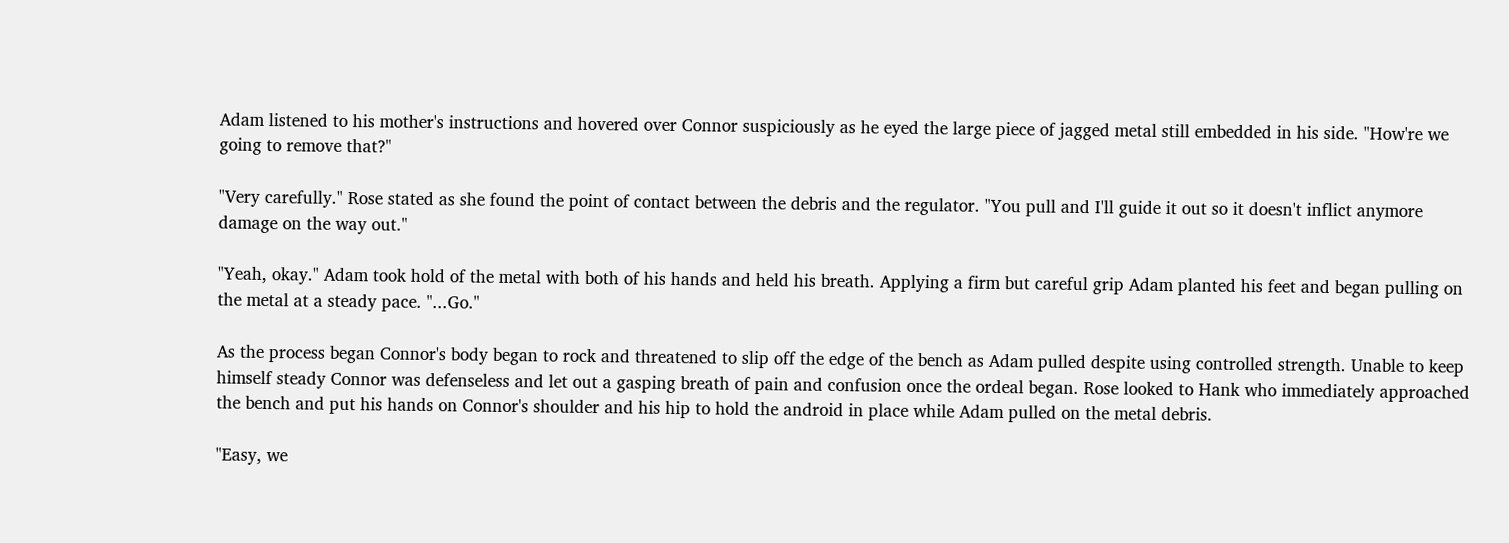Adam listened to his mother's instructions and hovered over Connor suspiciously as he eyed the large piece of jagged metal still embedded in his side. "How're we going to remove that?"

"Very carefully." Rose stated as she found the point of contact between the debris and the regulator. "You pull and I'll guide it out so it doesn't inflict anymore damage on the way out."

"Yeah, okay." Adam took hold of the metal with both of his hands and held his breath. Applying a firm but careful grip Adam planted his feet and began pulling on the metal at a steady pace. "...Go."

As the process began Connor's body began to rock and threatened to slip off the edge of the bench as Adam pulled despite using controlled strength. Unable to keep himself steady Connor was defenseless and let out a gasping breath of pain and confusion once the ordeal began. Rose looked to Hank who immediately approached the bench and put his hands on Connor's shoulder and his hip to hold the android in place while Adam pulled on the metal debris.

"Easy, we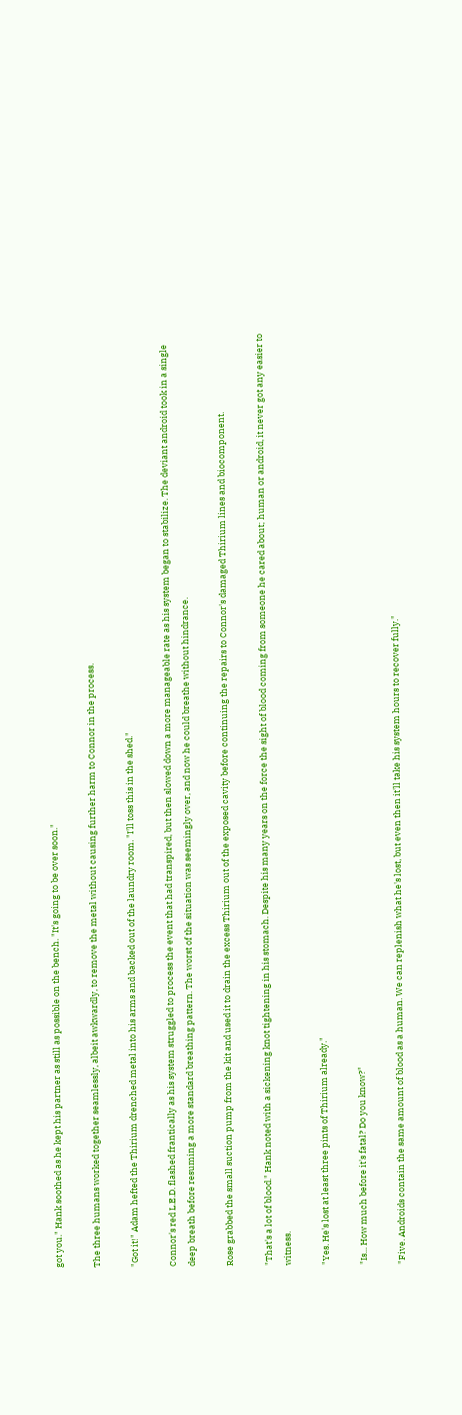got you." Hank soothed as he kept his partner as still as possible on the bench. "It's going to be over soon."

The three humans worked together seamlessly, albeit awkwardly, to remove the metal without causing further harm to Connor in the process.

"Got it!" Adam hefted the Thirium drenched metal into his arms and backed out of the laundry room. "I'll toss this in the shed."

Connor's red L.E.D. flashed frantically as his system struggled to process the event that had transpired, but then slowed down a more manageable rate as his system began to stabilize. The deviant android took in a single deep breath before resuming a more standard breathing pattern. The worst of the situation was seemingly over, and now he could breathe without hindrance.

Rose grabbed the small suction pump from the kit and used it to drain the excess Thirium out of the exposed cavity before continuing the repairs to Connor's damaged Thirium lines and biocomponent.

"That's a lot of blood." Hank noted with a sickening knot tightening in his stomach. Despite his many years on the force the sight of blood coming from someone he cared about; human or android, it never got any easier to witness.

"Yes. He's lost at least three pints of Thirium already."

"Is... How much before it's fatal? Do you know?"

"Five. Androids contain the same amount of blood as a human. We can replenish what he's lost, but even then it'll take his system hours to recover fully."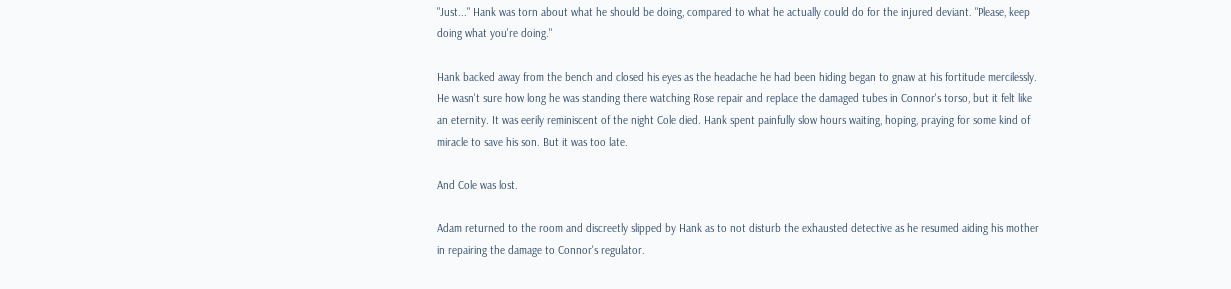"Just..." Hank was torn about what he should be doing, compared to what he actually could do for the injured deviant. "Please, keep doing what you're doing."

Hank backed away from the bench and closed his eyes as the headache he had been hiding began to gnaw at his fortitude mercilessly. He wasn't sure how long he was standing there watching Rose repair and replace the damaged tubes in Connor's torso, but it felt like an eternity. It was eerily reminiscent of the night Cole died. Hank spent painfully slow hours waiting, hoping, praying for some kind of miracle to save his son. But it was too late.

And Cole was lost.

Adam returned to the room and discreetly slipped by Hank as to not disturb the exhausted detective as he resumed aiding his mother in repairing the damage to Connor's regulator.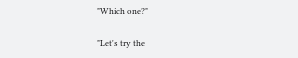"Which one?"

"Let's try the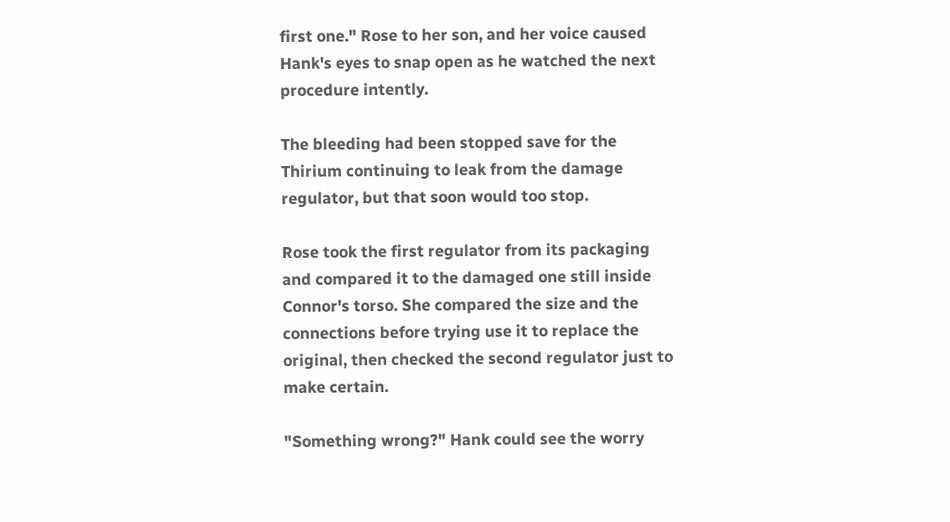first one." Rose to her son, and her voice caused Hank's eyes to snap open as he watched the next procedure intently.

The bleeding had been stopped save for the Thirium continuing to leak from the damage regulator, but that soon would too stop.

Rose took the first regulator from its packaging and compared it to the damaged one still inside Connor's torso. She compared the size and the connections before trying use it to replace the original, then checked the second regulator just to make certain.

"Something wrong?" Hank could see the worry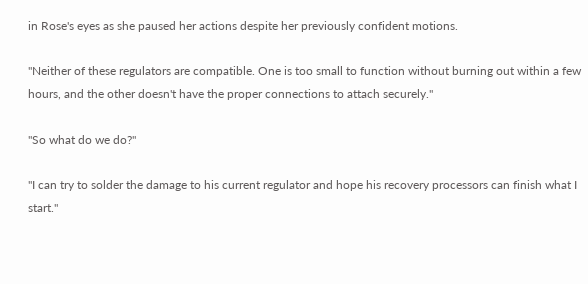in Rose's eyes as she paused her actions despite her previously confident motions.

"Neither of these regulators are compatible. One is too small to function without burning out within a few hours, and the other doesn't have the proper connections to attach securely."

"So what do we do?"

"I can try to solder the damage to his current regulator and hope his recovery processors can finish what I start."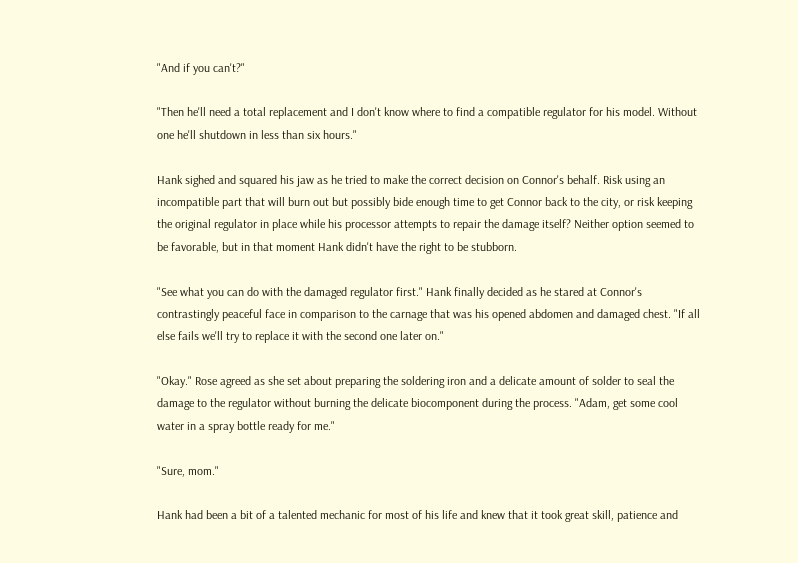"And if you can't?"

"Then he'll need a total replacement and I don't know where to find a compatible regulator for his model. Without one he'll shutdown in less than six hours."

Hank sighed and squared his jaw as he tried to make the correct decision on Connor's behalf. Risk using an incompatible part that will burn out but possibly bide enough time to get Connor back to the city, or risk keeping the original regulator in place while his processor attempts to repair the damage itself? Neither option seemed to be favorable, but in that moment Hank didn't have the right to be stubborn.

"See what you can do with the damaged regulator first." Hank finally decided as he stared at Connor's contrastingly peaceful face in comparison to the carnage that was his opened abdomen and damaged chest. "If all else fails we'll try to replace it with the second one later on."

"Okay." Rose agreed as she set about preparing the soldering iron and a delicate amount of solder to seal the damage to the regulator without burning the delicate biocomponent during the process. "Adam, get some cool water in a spray bottle ready for me."

"Sure, mom."

Hank had been a bit of a talented mechanic for most of his life and knew that it took great skill, patience and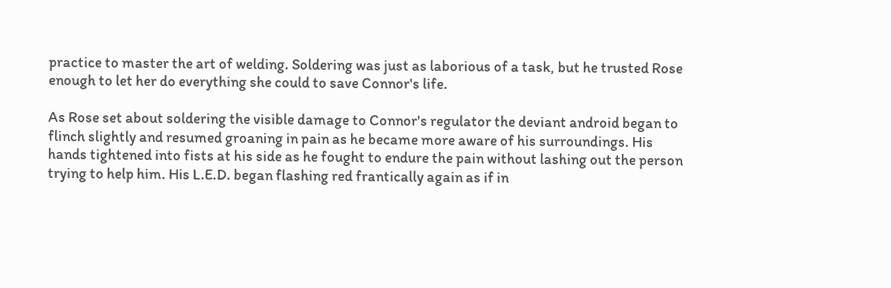practice to master the art of welding. Soldering was just as laborious of a task, but he trusted Rose enough to let her do everything she could to save Connor's life.

As Rose set about soldering the visible damage to Connor's regulator the deviant android began to flinch slightly and resumed groaning in pain as he became more aware of his surroundings. His hands tightened into fists at his side as he fought to endure the pain without lashing out the person trying to help him. His L.E.D. began flashing red frantically again as if in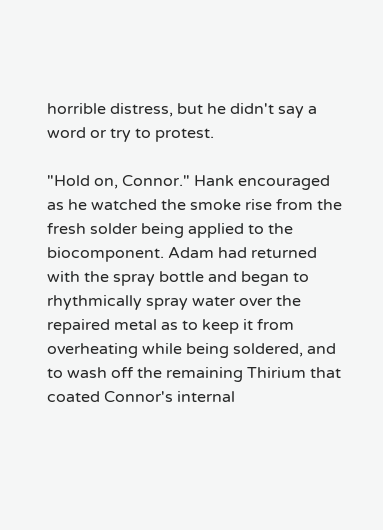horrible distress, but he didn't say a word or try to protest.

"Hold on, Connor." Hank encouraged as he watched the smoke rise from the fresh solder being applied to the biocomponent. Adam had returned with the spray bottle and began to rhythmically spray water over the repaired metal as to keep it from overheating while being soldered, and to wash off the remaining Thirium that coated Connor's internal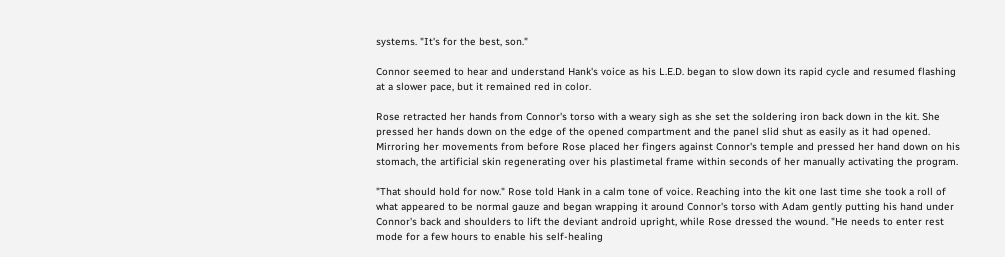systems. "It's for the best, son."

Connor seemed to hear and understand Hank's voice as his L.E.D. began to slow down its rapid cycle and resumed flashing at a slower pace, but it remained red in color.

Rose retracted her hands from Connor's torso with a weary sigh as she set the soldering iron back down in the kit. She pressed her hands down on the edge of the opened compartment and the panel slid shut as easily as it had opened. Mirroring her movements from before Rose placed her fingers against Connor's temple and pressed her hand down on his stomach, the artificial skin regenerating over his plastimetal frame within seconds of her manually activating the program.

"That should hold for now." Rose told Hank in a calm tone of voice. Reaching into the kit one last time she took a roll of what appeared to be normal gauze and began wrapping it around Connor's torso with Adam gently putting his hand under Connor's back and shoulders to lift the deviant android upright, while Rose dressed the wound. "He needs to enter rest mode for a few hours to enable his self-healing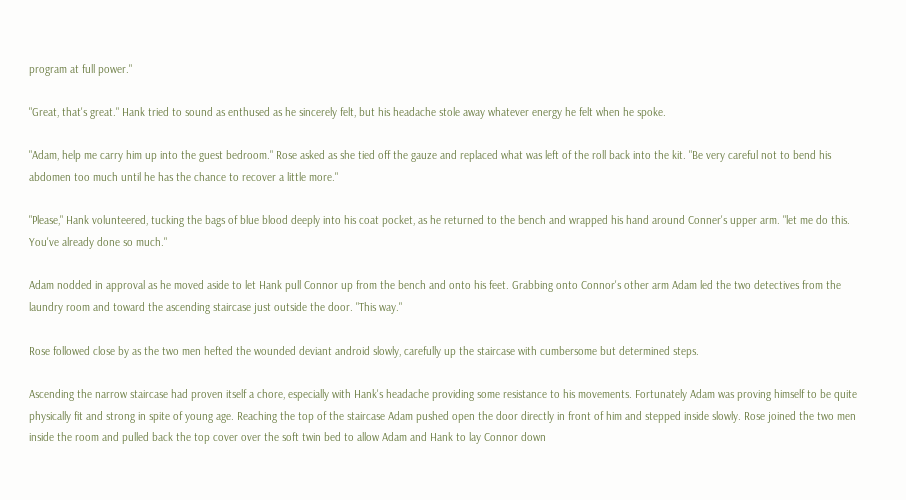program at full power."

"Great, that's great." Hank tried to sound as enthused as he sincerely felt, but his headache stole away whatever energy he felt when he spoke.

"Adam, help me carry him up into the guest bedroom." Rose asked as she tied off the gauze and replaced what was left of the roll back into the kit. "Be very careful not to bend his abdomen too much until he has the chance to recover a little more."

"Please," Hank volunteered, tucking the bags of blue blood deeply into his coat pocket, as he returned to the bench and wrapped his hand around Conner's upper arm. "let me do this. You've already done so much."

Adam nodded in approval as he moved aside to let Hank pull Connor up from the bench and onto his feet. Grabbing onto Connor's other arm Adam led the two detectives from the laundry room and toward the ascending staircase just outside the door. "This way."

Rose followed close by as the two men hefted the wounded deviant android slowly, carefully up the staircase with cumbersome but determined steps.

Ascending the narrow staircase had proven itself a chore, especially with Hank's headache providing some resistance to his movements. Fortunately Adam was proving himself to be quite physically fit and strong in spite of young age. Reaching the top of the staircase Adam pushed open the door directly in front of him and stepped inside slowly. Rose joined the two men inside the room and pulled back the top cover over the soft twin bed to allow Adam and Hank to lay Connor down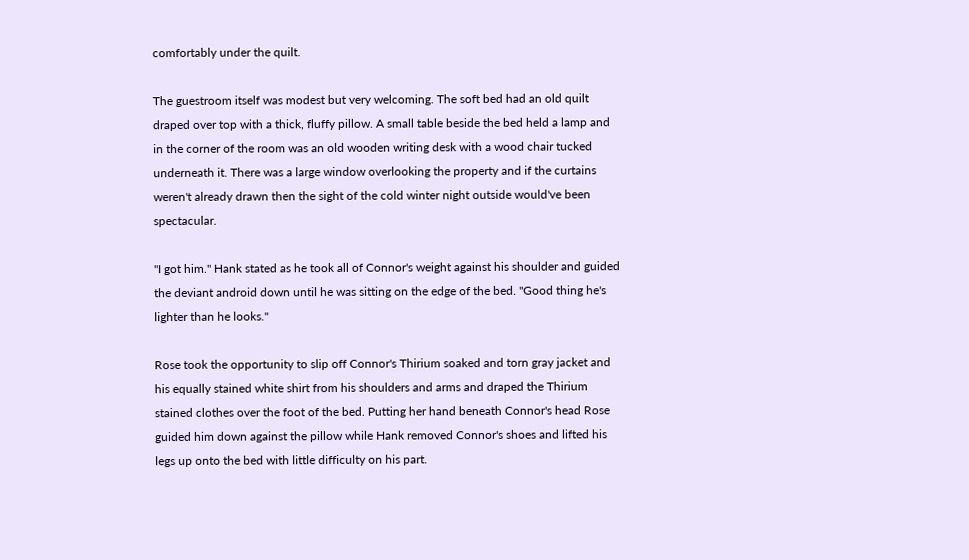comfortably under the quilt.

The guestroom itself was modest but very welcoming. The soft bed had an old quilt draped over top with a thick, fluffy pillow. A small table beside the bed held a lamp and in the corner of the room was an old wooden writing desk with a wood chair tucked underneath it. There was a large window overlooking the property and if the curtains weren't already drawn then the sight of the cold winter night outside would've been spectacular.

"I got him." Hank stated as he took all of Connor's weight against his shoulder and guided the deviant android down until he was sitting on the edge of the bed. "Good thing he's lighter than he looks."

Rose took the opportunity to slip off Connor's Thirium soaked and torn gray jacket and his equally stained white shirt from his shoulders and arms and draped the Thirium stained clothes over the foot of the bed. Putting her hand beneath Connor's head Rose guided him down against the pillow while Hank removed Connor's shoes and lifted his legs up onto the bed with little difficulty on his part.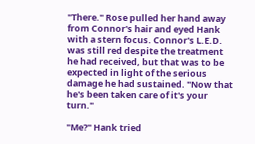"There." Rose pulled her hand away from Connor's hair and eyed Hank with a stern focus. Connor's L.E.D. was still red despite the treatment he had received, but that was to be expected in light of the serious damage he had sustained. "Now that he's been taken care of it's your turn."

"Me?" Hank tried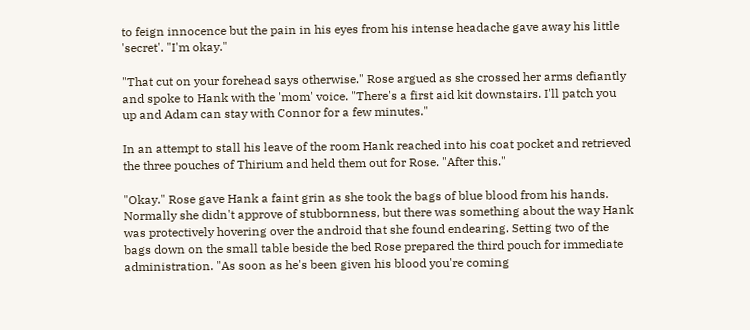to feign innocence but the pain in his eyes from his intense headache gave away his little 'secret'. "I'm okay."

"That cut on your forehead says otherwise." Rose argued as she crossed her arms defiantly and spoke to Hank with the 'mom' voice. "There's a first aid kit downstairs. I'll patch you up and Adam can stay with Connor for a few minutes."

In an attempt to stall his leave of the room Hank reached into his coat pocket and retrieved the three pouches of Thirium and held them out for Rose. "After this."

"Okay." Rose gave Hank a faint grin as she took the bags of blue blood from his hands. Normally she didn't approve of stubbornness, but there was something about the way Hank was protectively hovering over the android that she found endearing. Setting two of the bags down on the small table beside the bed Rose prepared the third pouch for immediate administration. "As soon as he's been given his blood you're coming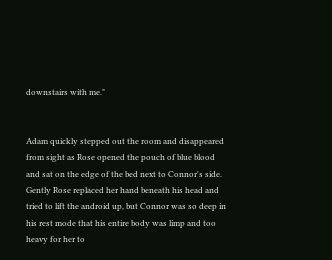downstairs with me."


Adam quickly stepped out the room and disappeared from sight as Rose opened the pouch of blue blood and sat on the edge of the bed next to Connor's side. Gently Rose replaced her hand beneath his head and tried to lift the android up, but Connor was so deep in his rest mode that his entire body was limp and too heavy for her to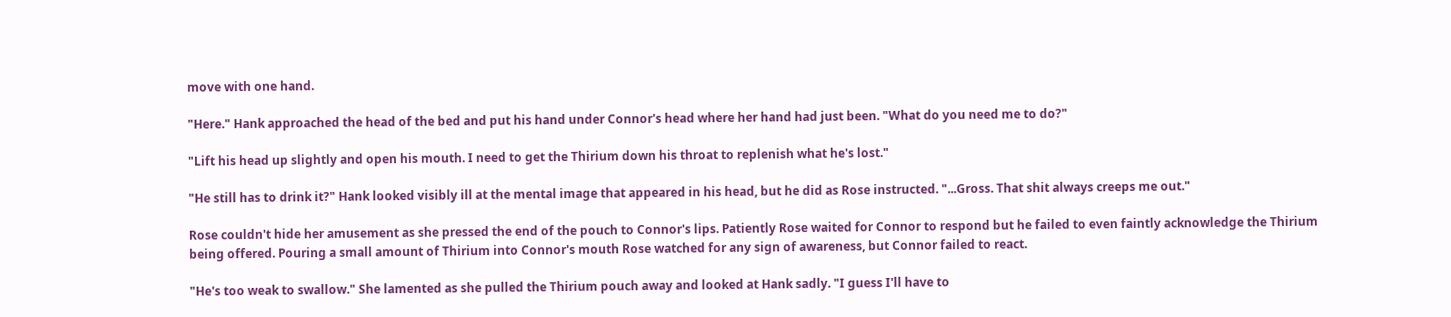move with one hand.

"Here." Hank approached the head of the bed and put his hand under Connor's head where her hand had just been. "What do you need me to do?"

"Lift his head up slightly and open his mouth. I need to get the Thirium down his throat to replenish what he's lost."

"He still has to drink it?" Hank looked visibly ill at the mental image that appeared in his head, but he did as Rose instructed. "...Gross. That shit always creeps me out."

Rose couldn't hide her amusement as she pressed the end of the pouch to Connor's lips. Patiently Rose waited for Connor to respond but he failed to even faintly acknowledge the Thirium being offered. Pouring a small amount of Thirium into Connor's mouth Rose watched for any sign of awareness, but Connor failed to react.

"He's too weak to swallow." She lamented as she pulled the Thirium pouch away and looked at Hank sadly. "I guess I'll have to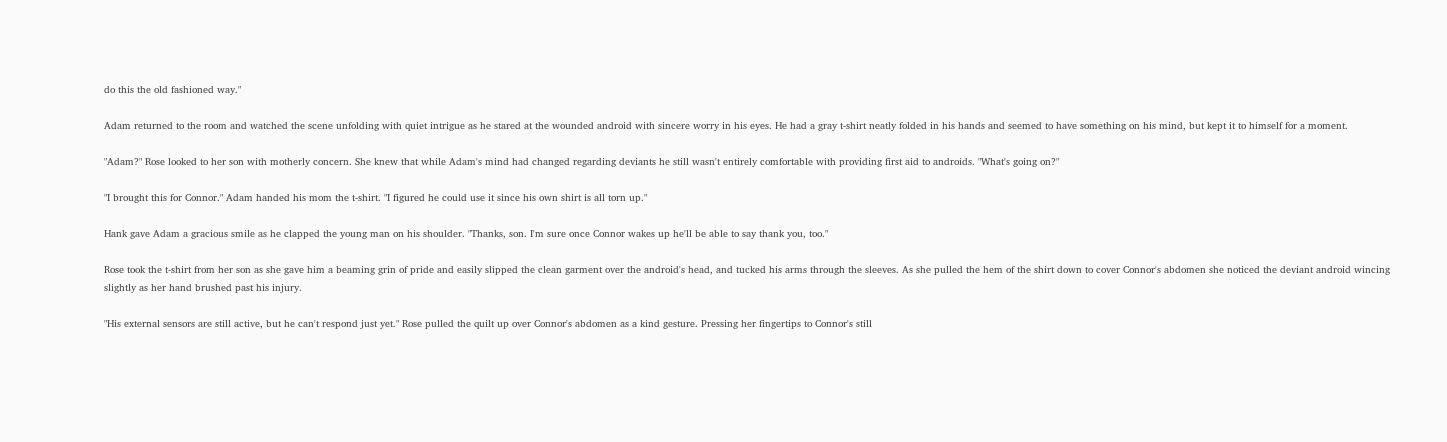do this the old fashioned way."

Adam returned to the room and watched the scene unfolding with quiet intrigue as he stared at the wounded android with sincere worry in his eyes. He had a gray t-shirt neatly folded in his hands and seemed to have something on his mind, but kept it to himself for a moment.

"Adam?" Rose looked to her son with motherly concern. She knew that while Adam's mind had changed regarding deviants he still wasn't entirely comfortable with providing first aid to androids. "What's going on?"

"I brought this for Connor." Adam handed his mom the t-shirt. "I figured he could use it since his own shirt is all torn up."

Hank gave Adam a gracious smile as he clapped the young man on his shoulder. "Thanks, son. I'm sure once Connor wakes up he'll be able to say thank you, too."

Rose took the t-shirt from her son as she gave him a beaming grin of pride and easily slipped the clean garment over the android's head, and tucked his arms through the sleeves. As she pulled the hem of the shirt down to cover Connor's abdomen she noticed the deviant android wincing slightly as her hand brushed past his injury.

"His external sensors are still active, but he can't respond just yet." Rose pulled the quilt up over Connor's abdomen as a kind gesture. Pressing her fingertips to Connor's still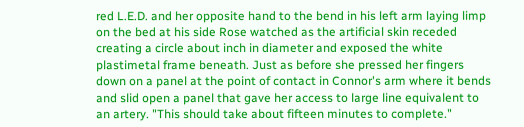red L.E.D. and her opposite hand to the bend in his left arm laying limp on the bed at his side Rose watched as the artificial skin receded creating a circle about inch in diameter and exposed the white plastimetal frame beneath. Just as before she pressed her fingers down on a panel at the point of contact in Connor's arm where it bends and slid open a panel that gave her access to large line equivalent to an artery. "This should take about fifteen minutes to complete."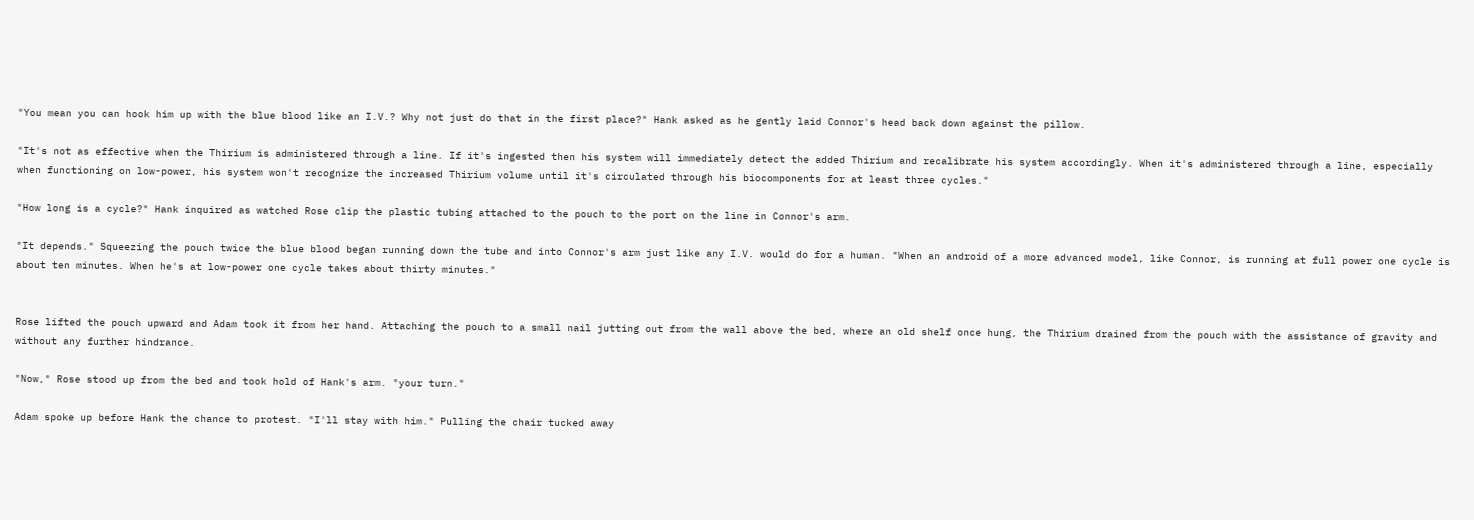"You mean you can hook him up with the blue blood like an I.V.? Why not just do that in the first place?" Hank asked as he gently laid Connor's head back down against the pillow.

"It's not as effective when the Thirium is administered through a line. If it's ingested then his system will immediately detect the added Thirium and recalibrate his system accordingly. When it's administered through a line, especially when functioning on low-power, his system won't recognize the increased Thirium volume until it's circulated through his biocomponents for at least three cycles."

"How long is a cycle?" Hank inquired as watched Rose clip the plastic tubing attached to the pouch to the port on the line in Connor's arm.

"It depends." Squeezing the pouch twice the blue blood began running down the tube and into Connor's arm just like any I.V. would do for a human. "When an android of a more advanced model, like Connor, is running at full power one cycle is about ten minutes. When he's at low-power one cycle takes about thirty minutes."


Rose lifted the pouch upward and Adam took it from her hand. Attaching the pouch to a small nail jutting out from the wall above the bed, where an old shelf once hung, the Thirium drained from the pouch with the assistance of gravity and without any further hindrance.

"Now," Rose stood up from the bed and took hold of Hank's arm. "your turn."

Adam spoke up before Hank the chance to protest. "I'll stay with him." Pulling the chair tucked away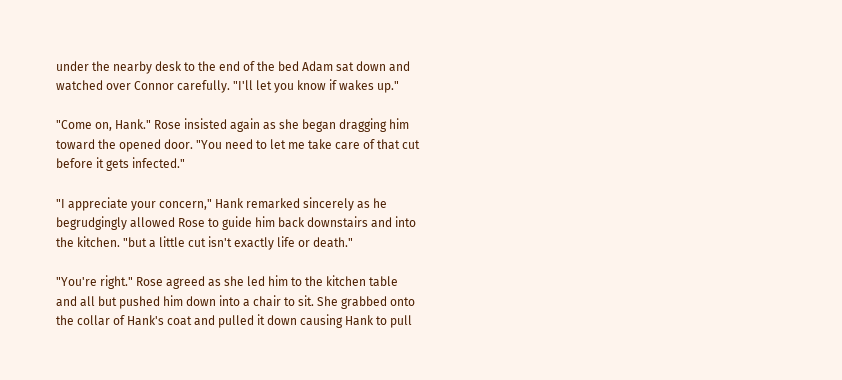under the nearby desk to the end of the bed Adam sat down and watched over Connor carefully. "I'll let you know if wakes up."

"Come on, Hank." Rose insisted again as she began dragging him toward the opened door. "You need to let me take care of that cut before it gets infected."

"I appreciate your concern," Hank remarked sincerely as he begrudgingly allowed Rose to guide him back downstairs and into the kitchen. "but a little cut isn't exactly life or death."

"You're right." Rose agreed as she led him to the kitchen table and all but pushed him down into a chair to sit. She grabbed onto the collar of Hank's coat and pulled it down causing Hank to pull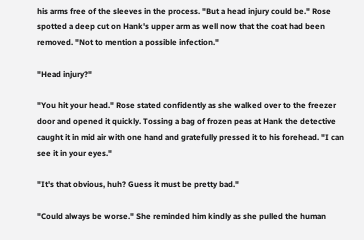his arms free of the sleeves in the process. "But a head injury could be." Rose spotted a deep cut on Hank's upper arm as well now that the coat had been removed. "Not to mention a possible infection."

"Head injury?"

"You hit your head." Rose stated confidently as she walked over to the freezer door and opened it quickly. Tossing a bag of frozen peas at Hank the detective caught it in mid air with one hand and gratefully pressed it to his forehead. "I can see it in your eyes."

"It's that obvious, huh? Guess it must be pretty bad."

"Could always be worse." She reminded him kindly as she pulled the human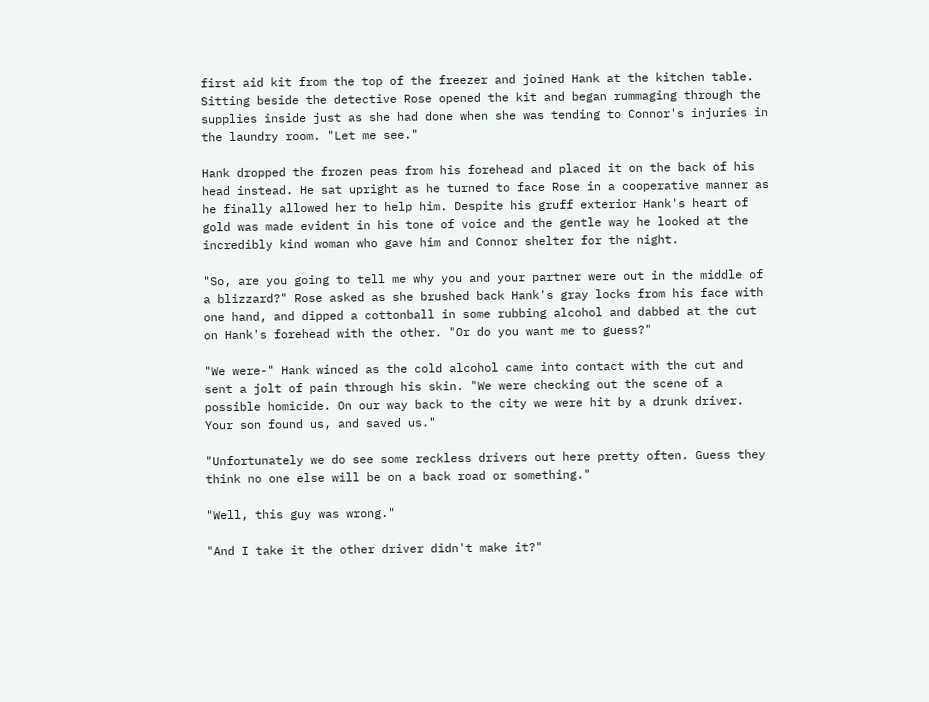first aid kit from the top of the freezer and joined Hank at the kitchen table. Sitting beside the detective Rose opened the kit and began rummaging through the supplies inside just as she had done when she was tending to Connor's injuries in the laundry room. "Let me see."

Hank dropped the frozen peas from his forehead and placed it on the back of his head instead. He sat upright as he turned to face Rose in a cooperative manner as he finally allowed her to help him. Despite his gruff exterior Hank's heart of gold was made evident in his tone of voice and the gentle way he looked at the incredibly kind woman who gave him and Connor shelter for the night.

"So, are you going to tell me why you and your partner were out in the middle of a blizzard?" Rose asked as she brushed back Hank's gray locks from his face with one hand, and dipped a cottonball in some rubbing alcohol and dabbed at the cut on Hank's forehead with the other. "Or do you want me to guess?"

"We were-" Hank winced as the cold alcohol came into contact with the cut and sent a jolt of pain through his skin. "We were checking out the scene of a possible homicide. On our way back to the city we were hit by a drunk driver. Your son found us, and saved us."

"Unfortunately we do see some reckless drivers out here pretty often. Guess they think no one else will be on a back road or something."

"Well, this guy was wrong."

"And I take it the other driver didn't make it?"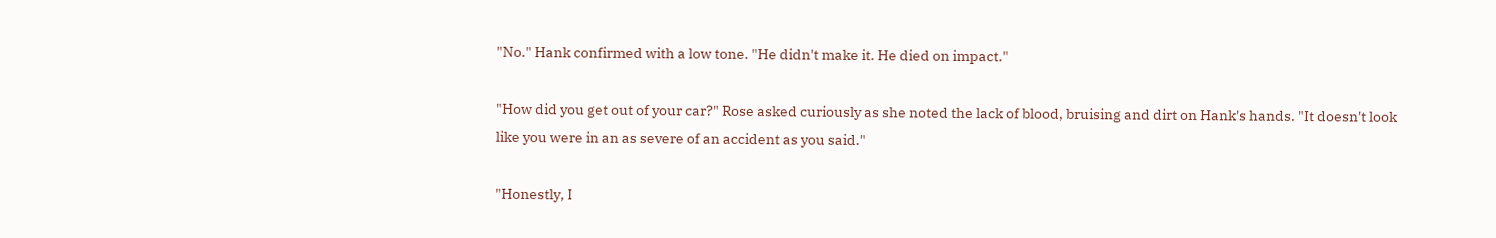"No." Hank confirmed with a low tone. "He didn't make it. He died on impact."

"How did you get out of your car?" Rose asked curiously as she noted the lack of blood, bruising and dirt on Hank's hands. "It doesn't look like you were in an as severe of an accident as you said."

"Honestly, I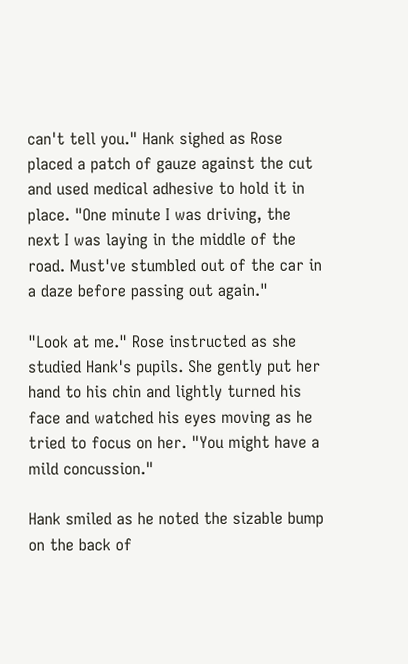can't tell you." Hank sighed as Rose placed a patch of gauze against the cut and used medical adhesive to hold it in place. "One minute I was driving, the next I was laying in the middle of the road. Must've stumbled out of the car in a daze before passing out again."

"Look at me." Rose instructed as she studied Hank's pupils. She gently put her hand to his chin and lightly turned his face and watched his eyes moving as he tried to focus on her. "You might have a mild concussion."

Hank smiled as he noted the sizable bump on the back of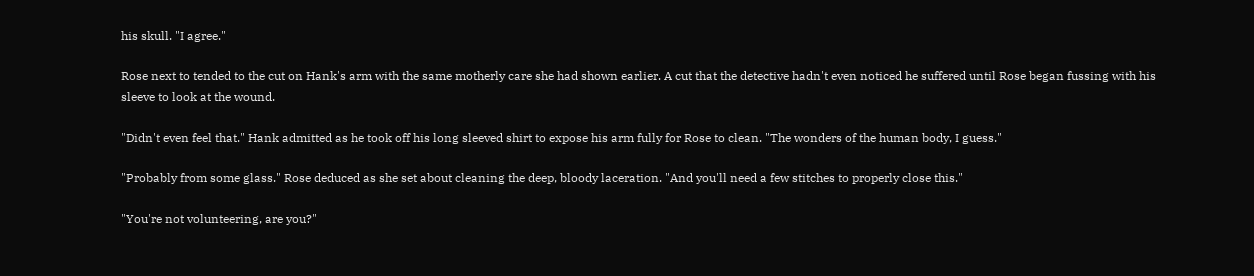his skull. "I agree."

Rose next to tended to the cut on Hank's arm with the same motherly care she had shown earlier. A cut that the detective hadn't even noticed he suffered until Rose began fussing with his sleeve to look at the wound.

"Didn't even feel that." Hank admitted as he took off his long sleeved shirt to expose his arm fully for Rose to clean. "The wonders of the human body, I guess."

"Probably from some glass." Rose deduced as she set about cleaning the deep, bloody laceration. "And you'll need a few stitches to properly close this."

"You're not volunteering, are you?"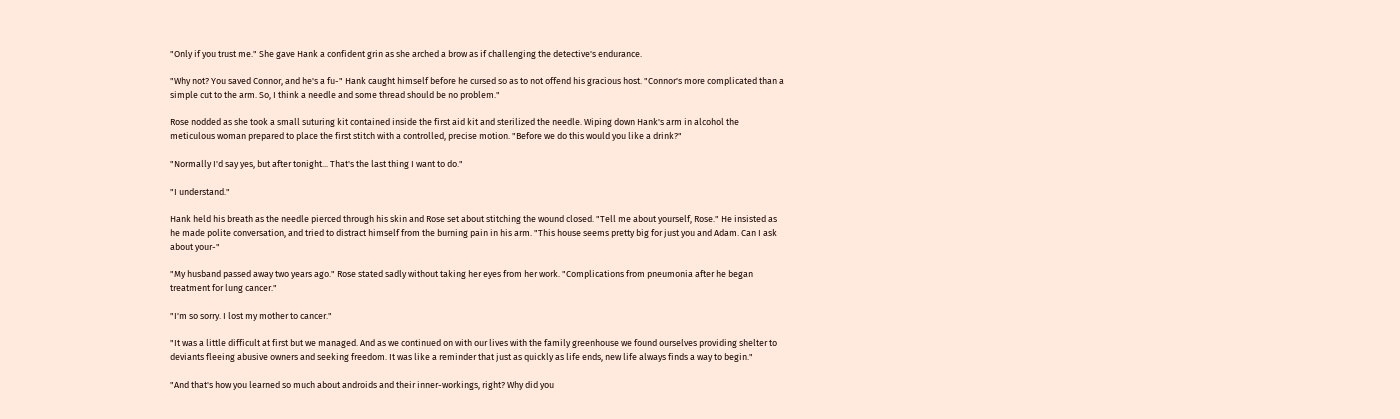"Only if you trust me." She gave Hank a confident grin as she arched a brow as if challenging the detective's endurance.

"Why not? You saved Connor, and he's a fu-" Hank caught himself before he cursed so as to not offend his gracious host. "Connor's more complicated than a simple cut to the arm. So, I think a needle and some thread should be no problem."

Rose nodded as she took a small suturing kit contained inside the first aid kit and sterilized the needle. Wiping down Hank's arm in alcohol the meticulous woman prepared to place the first stitch with a controlled, precise motion. "Before we do this would you like a drink?"

"Normally I'd say yes, but after tonight... That's the last thing I want to do."

"I understand."

Hank held his breath as the needle pierced through his skin and Rose set about stitching the wound closed. "Tell me about yourself, Rose." He insisted as he made polite conversation, and tried to distract himself from the burning pain in his arm. "This house seems pretty big for just you and Adam. Can I ask about your-"

"My husband passed away two years ago." Rose stated sadly without taking her eyes from her work. "Complications from pneumonia after he began treatment for lung cancer."

"I'm so sorry. I lost my mother to cancer."

"It was a little difficult at first but we managed. And as we continued on with our lives with the family greenhouse we found ourselves providing shelter to deviants fleeing abusive owners and seeking freedom. It was like a reminder that just as quickly as life ends, new life always finds a way to begin."

"And that's how you learned so much about androids and their inner-workings, right? Why did you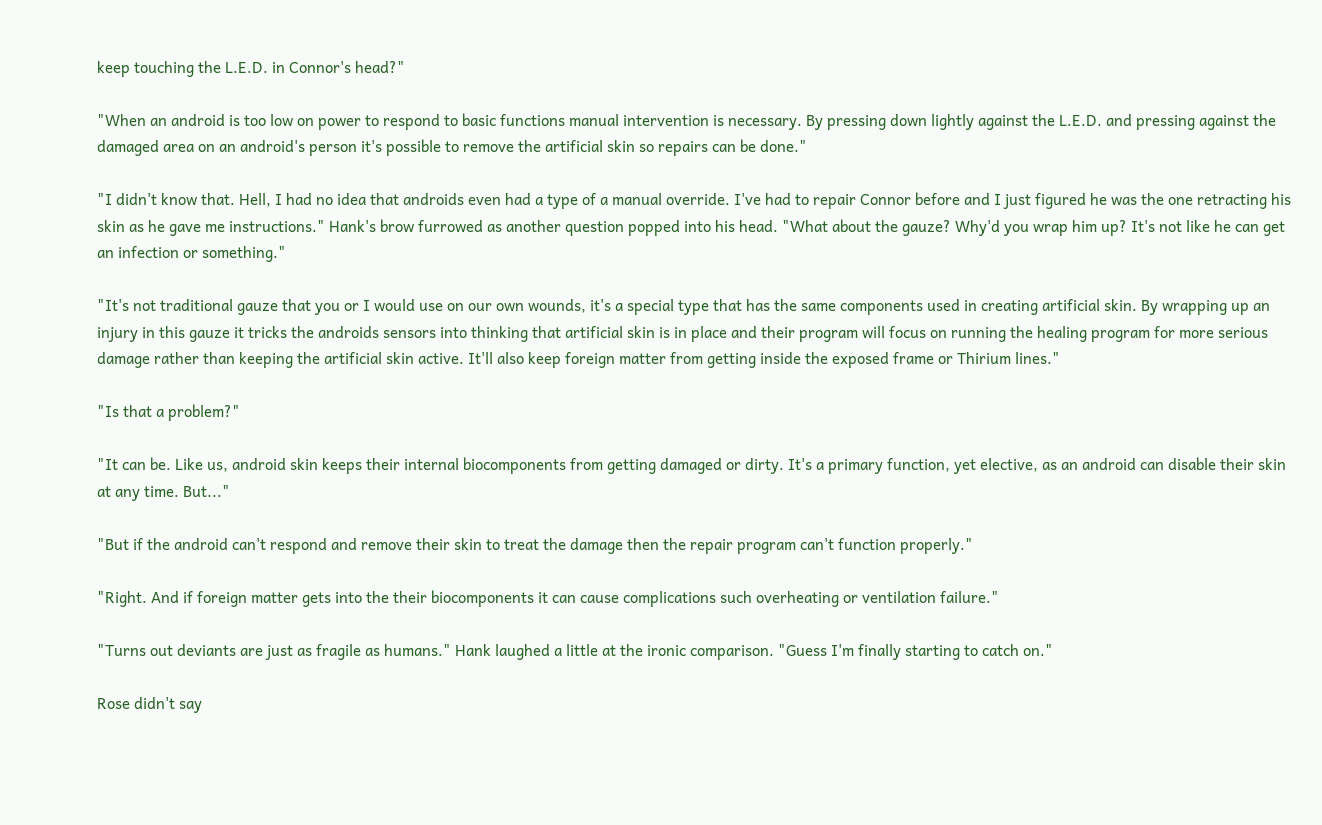keep touching the L.E.D. in Connor's head?"

"When an android is too low on power to respond to basic functions manual intervention is necessary. By pressing down lightly against the L.E.D. and pressing against the damaged area on an android's person it's possible to remove the artificial skin so repairs can be done."

"I didn't know that. Hell, I had no idea that androids even had a type of a manual override. I've had to repair Connor before and I just figured he was the one retracting his skin as he gave me instructions." Hank's brow furrowed as another question popped into his head. "What about the gauze? Why'd you wrap him up? It's not like he can get an infection or something."

"It's not traditional gauze that you or I would use on our own wounds, it's a special type that has the same components used in creating artificial skin. By wrapping up an injury in this gauze it tricks the androids sensors into thinking that artificial skin is in place and their program will focus on running the healing program for more serious damage rather than keeping the artificial skin active. It'll also keep foreign matter from getting inside the exposed frame or Thirium lines."

"Is that a problem?"

"It can be. Like us, android skin keeps their internal biocomponents from getting damaged or dirty. It's a primary function, yet elective, as an android can disable their skin at any time. But..."

"But if the android can't respond and remove their skin to treat the damage then the repair program can't function properly."

"Right. And if foreign matter gets into the their biocomponents it can cause complications such overheating or ventilation failure."

"Turns out deviants are just as fragile as humans." Hank laughed a little at the ironic comparison. "Guess I'm finally starting to catch on."

Rose didn't say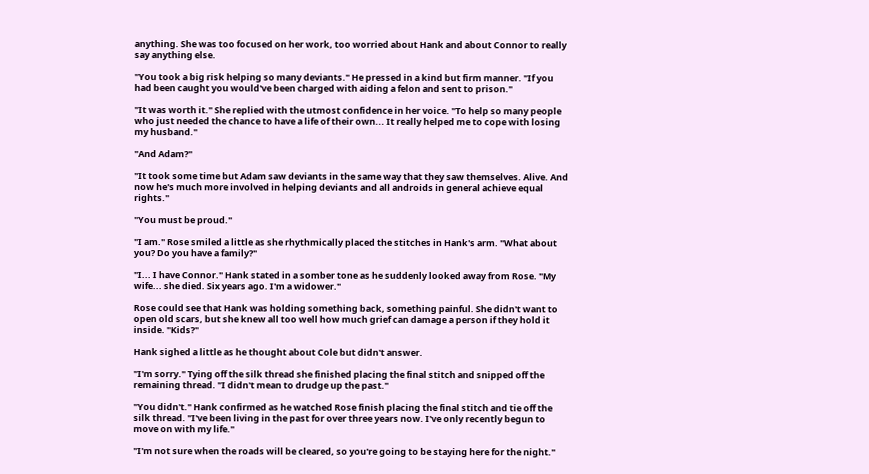anything. She was too focused on her work, too worried about Hank and about Connor to really say anything else.

"You took a big risk helping so many deviants." He pressed in a kind but firm manner. "If you had been caught you would've been charged with aiding a felon and sent to prison."

"It was worth it." She replied with the utmost confidence in her voice. "To help so many people who just needed the chance to have a life of their own... It really helped me to cope with losing my husband."

"And Adam?"

"It took some time but Adam saw deviants in the same way that they saw themselves. Alive. And now he's much more involved in helping deviants and all androids in general achieve equal rights."

"You must be proud."

"I am." Rose smiled a little as she rhythmically placed the stitches in Hank's arm. "What about you? Do you have a family?"

"I... I have Connor." Hank stated in a somber tone as he suddenly looked away from Rose. "My wife... she died. Six years ago. I'm a widower."

Rose could see that Hank was holding something back, something painful. She didn't want to open old scars, but she knew all too well how much grief can damage a person if they hold it inside. "Kids?"

Hank sighed a little as he thought about Cole but didn't answer.

"I'm sorry." Tying off the silk thread she finished placing the final stitch and snipped off the remaining thread. "I didn't mean to drudge up the past."

"You didn't." Hank confirmed as he watched Rose finish placing the final stitch and tie off the silk thread. "I've been living in the past for over three years now. I've only recently begun to move on with my life."

"I'm not sure when the roads will be cleared, so you're going to be staying here for the night."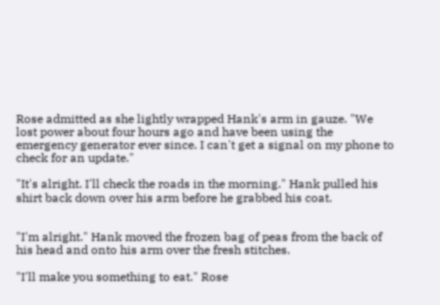Rose admitted as she lightly wrapped Hank's arm in gauze. "We lost power about four hours ago and have been using the emergency generator ever since. I can't get a signal on my phone to check for an update."

"It's alright. I'll check the roads in the morning." Hank pulled his shirt back down over his arm before he grabbed his coat.


"I'm alright." Hank moved the frozen bag of peas from the back of his head and onto his arm over the fresh stitches.

"I'll make you something to eat." Rose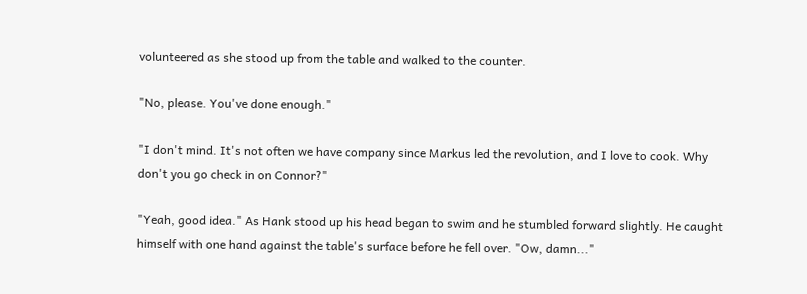volunteered as she stood up from the table and walked to the counter.

"No, please. You've done enough."

"I don't mind. It's not often we have company since Markus led the revolution, and I love to cook. Why don't you go check in on Connor?"

"Yeah, good idea." As Hank stood up his head began to swim and he stumbled forward slightly. He caught himself with one hand against the table's surface before he fell over. "Ow, damn..."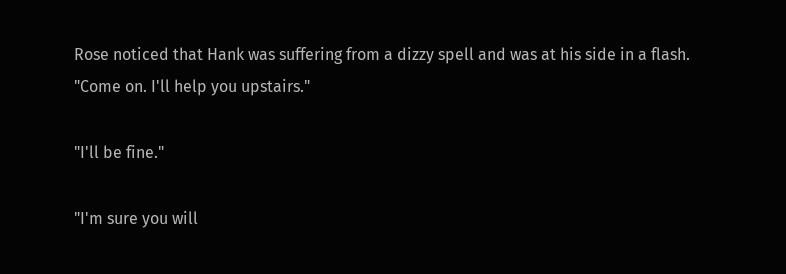Rose noticed that Hank was suffering from a dizzy spell and was at his side in a flash. "Come on. I'll help you upstairs."

"I'll be fine."

"I'm sure you will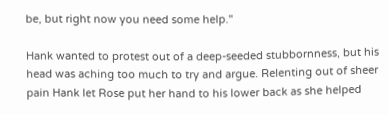be, but right now you need some help."

Hank wanted to protest out of a deep-seeded stubbornness, but his head was aching too much to try and argue. Relenting out of sheer pain Hank let Rose put her hand to his lower back as she helped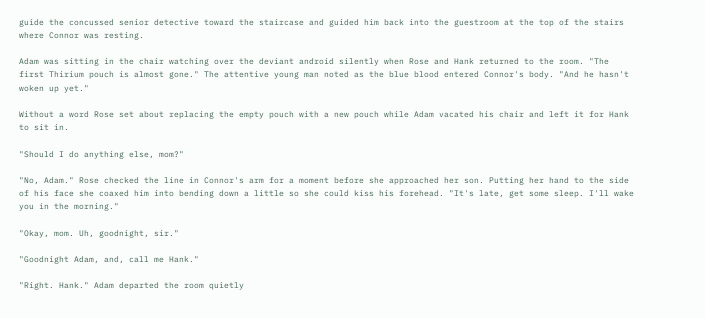guide the concussed senior detective toward the staircase and guided him back into the guestroom at the top of the stairs where Connor was resting.

Adam was sitting in the chair watching over the deviant android silently when Rose and Hank returned to the room. "The first Thirium pouch is almost gone." The attentive young man noted as the blue blood entered Connor's body. "And he hasn't woken up yet."

Without a word Rose set about replacing the empty pouch with a new pouch while Adam vacated his chair and left it for Hank to sit in.

"Should I do anything else, mom?"

"No, Adam." Rose checked the line in Connor's arm for a moment before she approached her son. Putting her hand to the side of his face she coaxed him into bending down a little so she could kiss his forehead. "It's late, get some sleep. I'll wake you in the morning."

"Okay, mom. Uh, goodnight, sir."

"Goodnight Adam, and, call me Hank."

"Right. Hank." Adam departed the room quietly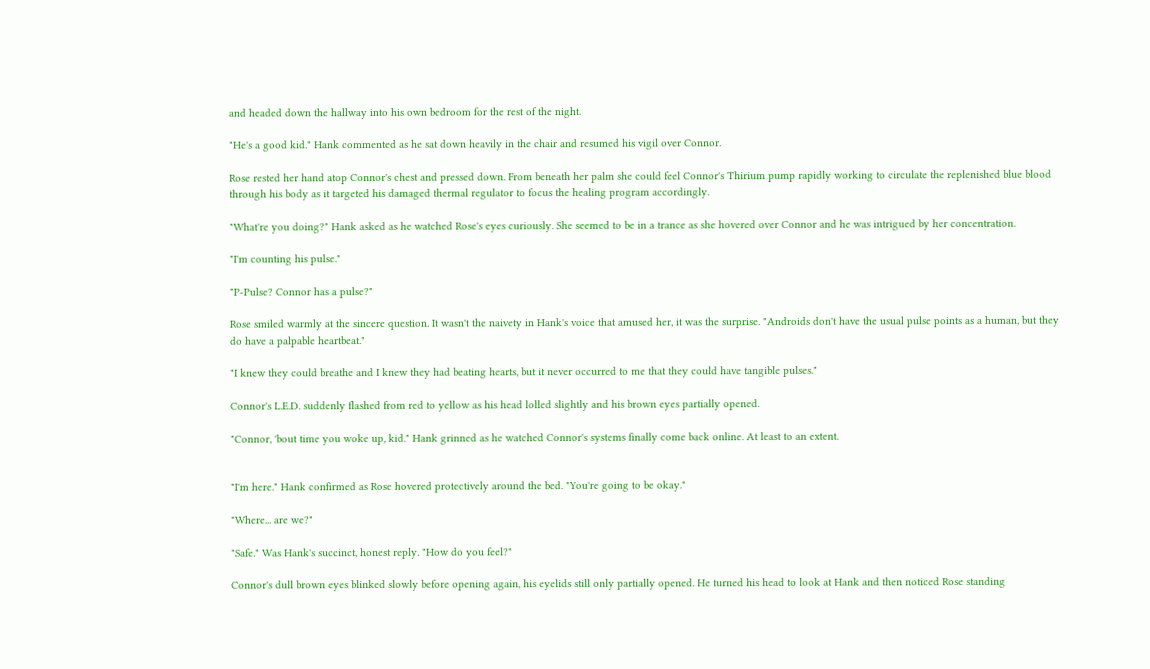and headed down the hallway into his own bedroom for the rest of the night.

"He's a good kid." Hank commented as he sat down heavily in the chair and resumed his vigil over Connor.

Rose rested her hand atop Connor's chest and pressed down. From beneath her palm she could feel Connor's Thirium pump rapidly working to circulate the replenished blue blood through his body as it targeted his damaged thermal regulator to focus the healing program accordingly.

"What're you doing?" Hank asked as he watched Rose's eyes curiously. She seemed to be in a trance as she hovered over Connor and he was intrigued by her concentration.

"I'm counting his pulse."

"P-Pulse? Connor has a pulse?"

Rose smiled warmly at the sincere question. It wasn't the naivety in Hank's voice that amused her, it was the surprise. "Androids don't have the usual pulse points as a human, but they do have a palpable heartbeat."

"I knew they could breathe and I knew they had beating hearts, but it never occurred to me that they could have tangible pulses."

Connor's L.E.D. suddenly flashed from red to yellow as his head lolled slightly and his brown eyes partially opened.

"Connor, 'bout time you woke up, kid." Hank grinned as he watched Connor's systems finally come back online. At least to an extent.


"I'm here." Hank confirmed as Rose hovered protectively around the bed. "You're going to be okay."

"Where... are we?"

"Safe." Was Hank's succinct, honest reply. "How do you feel?"

Connor's dull brown eyes blinked slowly before opening again, his eyelids still only partially opened. He turned his head to look at Hank and then noticed Rose standing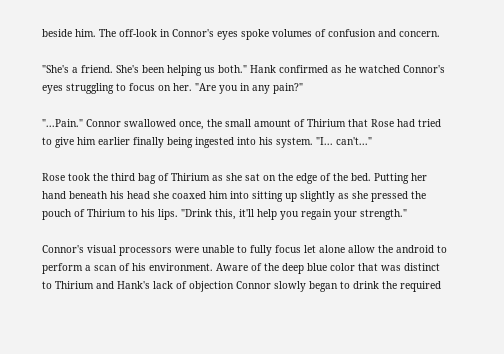beside him. The off-look in Connor's eyes spoke volumes of confusion and concern.

"She's a friend. She's been helping us both." Hank confirmed as he watched Connor's eyes struggling to focus on her. "Are you in any pain?"

"...Pain." Connor swallowed once, the small amount of Thirium that Rose had tried to give him earlier finally being ingested into his system. "I... can't..."

Rose took the third bag of Thirium as she sat on the edge of the bed. Putting her hand beneath his head she coaxed him into sitting up slightly as she pressed the pouch of Thirium to his lips. "Drink this, it'll help you regain your strength."

Connor's visual processors were unable to fully focus let alone allow the android to perform a scan of his environment. Aware of the deep blue color that was distinct to Thirium and Hank's lack of objection Connor slowly began to drink the required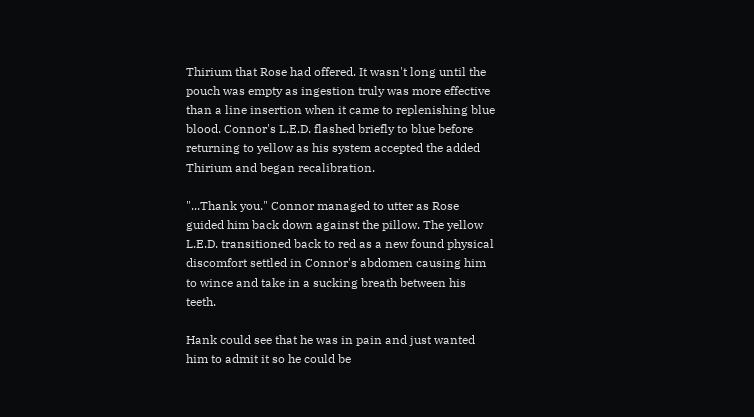Thirium that Rose had offered. It wasn't long until the pouch was empty as ingestion truly was more effective than a line insertion when it came to replenishing blue blood. Connor's L.E.D. flashed briefly to blue before returning to yellow as his system accepted the added Thirium and began recalibration.

"...Thank you." Connor managed to utter as Rose guided him back down against the pillow. The yellow L.E.D. transitioned back to red as a new found physical discomfort settled in Connor's abdomen causing him to wince and take in a sucking breath between his teeth.

Hank could see that he was in pain and just wanted him to admit it so he could be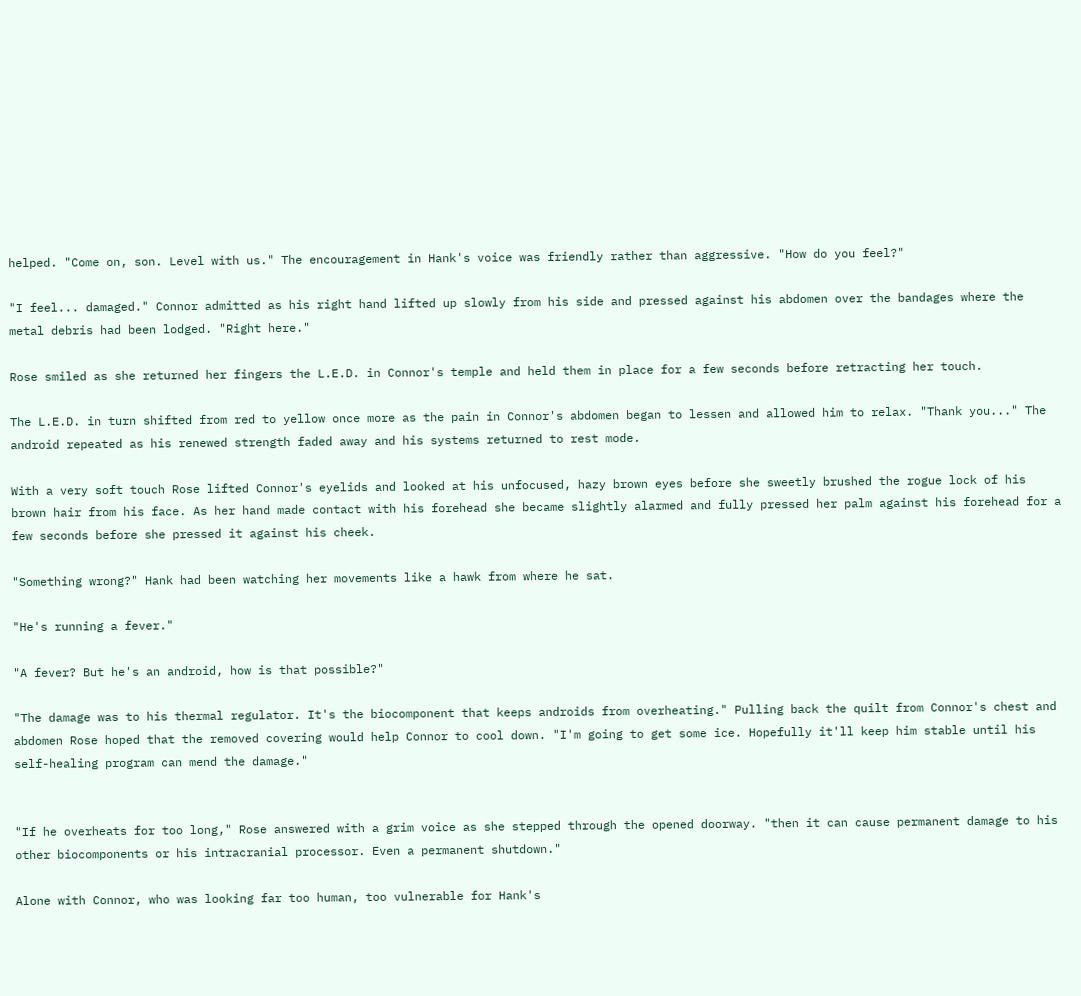helped. "Come on, son. Level with us." The encouragement in Hank's voice was friendly rather than aggressive. "How do you feel?"

"I feel... damaged." Connor admitted as his right hand lifted up slowly from his side and pressed against his abdomen over the bandages where the metal debris had been lodged. "Right here."

Rose smiled as she returned her fingers the L.E.D. in Connor's temple and held them in place for a few seconds before retracting her touch.

The L.E.D. in turn shifted from red to yellow once more as the pain in Connor's abdomen began to lessen and allowed him to relax. "Thank you..." The android repeated as his renewed strength faded away and his systems returned to rest mode.

With a very soft touch Rose lifted Connor's eyelids and looked at his unfocused, hazy brown eyes before she sweetly brushed the rogue lock of his brown hair from his face. As her hand made contact with his forehead she became slightly alarmed and fully pressed her palm against his forehead for a few seconds before she pressed it against his cheek.

"Something wrong?" Hank had been watching her movements like a hawk from where he sat.

"He's running a fever."

"A fever? But he's an android, how is that possible?"

"The damage was to his thermal regulator. It's the biocomponent that keeps androids from overheating." Pulling back the quilt from Connor's chest and abdomen Rose hoped that the removed covering would help Connor to cool down. "I'm going to get some ice. Hopefully it'll keep him stable until his self-healing program can mend the damage."


"If he overheats for too long," Rose answered with a grim voice as she stepped through the opened doorway. "then it can cause permanent damage to his other biocomponents or his intracranial processor. Even a permanent shutdown."

Alone with Connor, who was looking far too human, too vulnerable for Hank's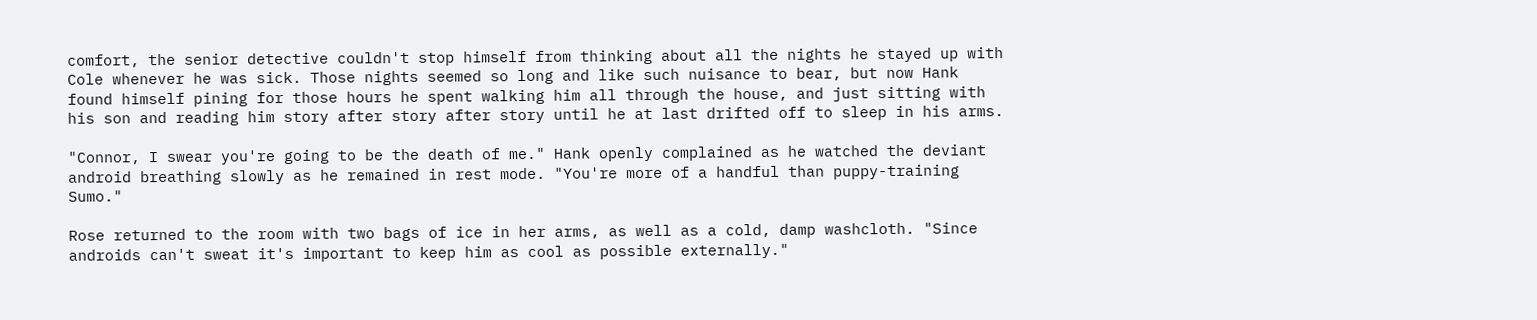comfort, the senior detective couldn't stop himself from thinking about all the nights he stayed up with Cole whenever he was sick. Those nights seemed so long and like such nuisance to bear, but now Hank found himself pining for those hours he spent walking him all through the house, and just sitting with his son and reading him story after story after story until he at last drifted off to sleep in his arms.

"Connor, I swear you're going to be the death of me." Hank openly complained as he watched the deviant android breathing slowly as he remained in rest mode. "You're more of a handful than puppy-training Sumo."

Rose returned to the room with two bags of ice in her arms, as well as a cold, damp washcloth. "Since androids can't sweat it's important to keep him as cool as possible externally."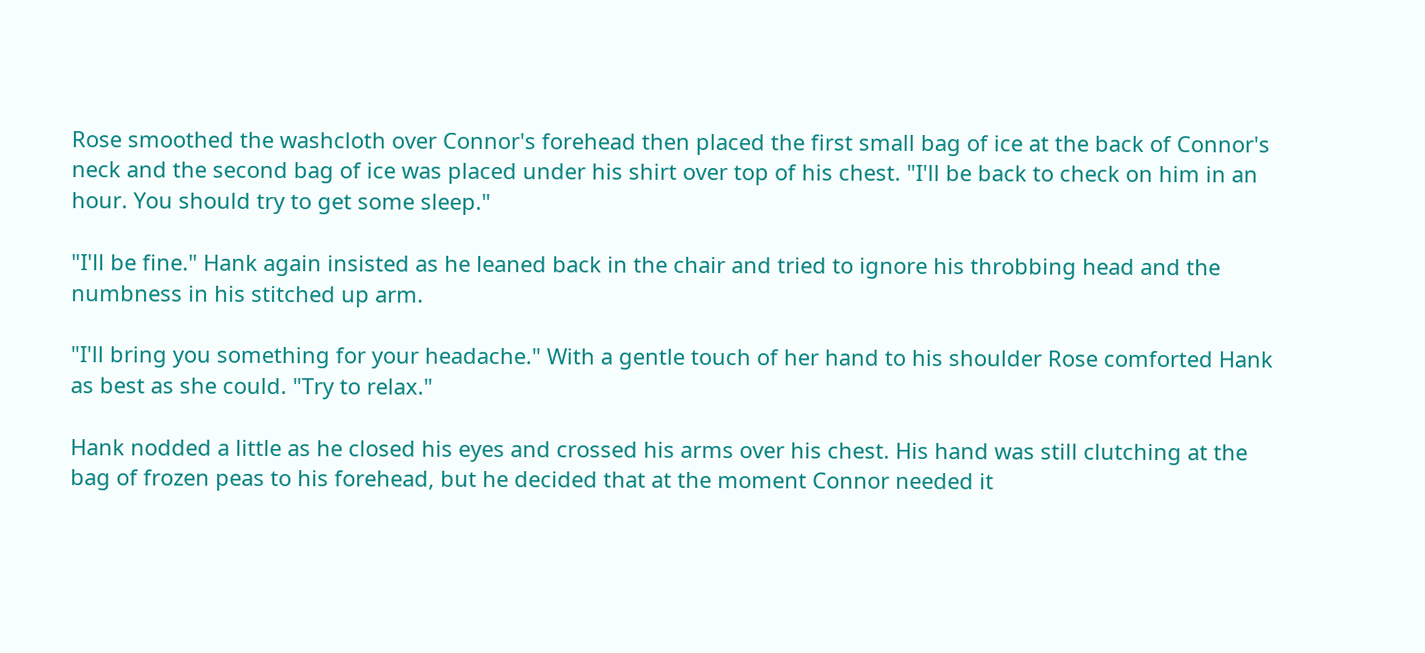Rose smoothed the washcloth over Connor's forehead then placed the first small bag of ice at the back of Connor's neck and the second bag of ice was placed under his shirt over top of his chest. "I'll be back to check on him in an hour. You should try to get some sleep."

"I'll be fine." Hank again insisted as he leaned back in the chair and tried to ignore his throbbing head and the numbness in his stitched up arm.

"I'll bring you something for your headache." With a gentle touch of her hand to his shoulder Rose comforted Hank as best as she could. "Try to relax."

Hank nodded a little as he closed his eyes and crossed his arms over his chest. His hand was still clutching at the bag of frozen peas to his forehead, but he decided that at the moment Connor needed it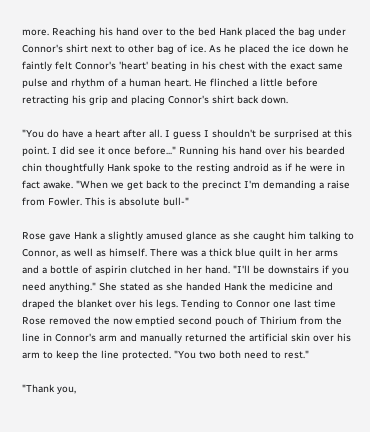more. Reaching his hand over to the bed Hank placed the bag under Connor's shirt next to other bag of ice. As he placed the ice down he faintly felt Connor's 'heart' beating in his chest with the exact same pulse and rhythm of a human heart. He flinched a little before retracting his grip and placing Connor's shirt back down.

"You do have a heart after all. I guess I shouldn't be surprised at this point. I did see it once before..." Running his hand over his bearded chin thoughtfully Hank spoke to the resting android as if he were in fact awake. "When we get back to the precinct I'm demanding a raise from Fowler. This is absolute bull-"

Rose gave Hank a slightly amused glance as she caught him talking to Connor, as well as himself. There was a thick blue quilt in her arms and a bottle of aspirin clutched in her hand. "I'll be downstairs if you need anything." She stated as she handed Hank the medicine and draped the blanket over his legs. Tending to Connor one last time Rose removed the now emptied second pouch of Thirium from the line in Connor's arm and manually returned the artificial skin over his arm to keep the line protected. "You two both need to rest."

"Thank you,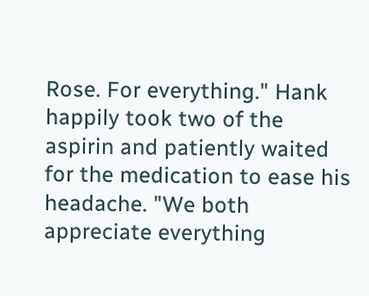Rose. For everything." Hank happily took two of the aspirin and patiently waited for the medication to ease his headache. "We both appreciate everything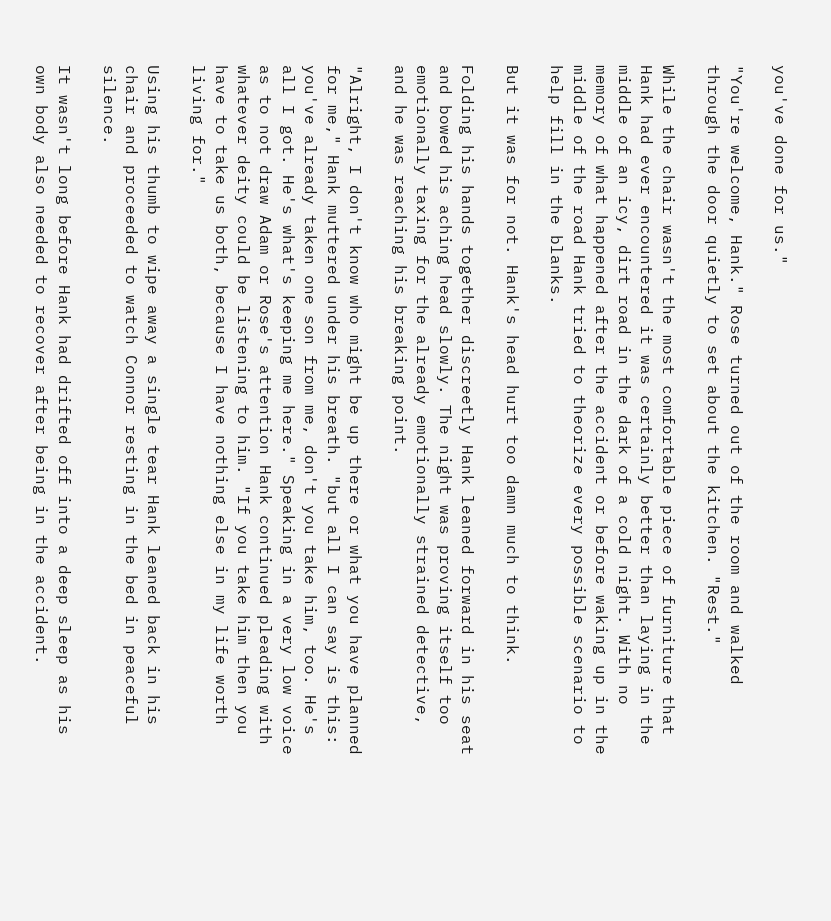you've done for us."

"You're welcome, Hank." Rose turned out of the room and walked through the door quietly to set about the kitchen. "Rest."

While the chair wasn't the most comfortable piece of furniture that Hank had ever encountered it was certainly better than laying in the middle of an icy, dirt road in the dark of a cold night. With no memory of what happened after the accident or before waking up in the middle of the road Hank tried to theorize every possible scenario to help fill in the blanks.

But it was for not. Hank's head hurt too damn much to think.

Folding his hands together discreetly Hank leaned forward in his seat and bowed his aching head slowly. The night was proving itself too emotionally taxing for the already emotionally strained detective, and he was reaching his breaking point.

"Alright, I don't know who might be up there or what you have planned for me," Hank muttered under his breath. "but all I can say is this: you've already taken one son from me, don't you take him, too. He's all I got. He's what's keeping me here." Speaking in a very low voice as to not draw Adam or Rose's attention Hank continued pleading with whatever deity could be listening to him. "If you take him then you have to take us both, because I have nothing else in my life worth living for."

Using his thumb to wipe away a single tear Hank leaned back in his chair and proceeded to watch Connor resting in the bed in peaceful silence.

It wasn't long before Hank had drifted off into a deep sleep as his own body also needed to recover after being in the accident.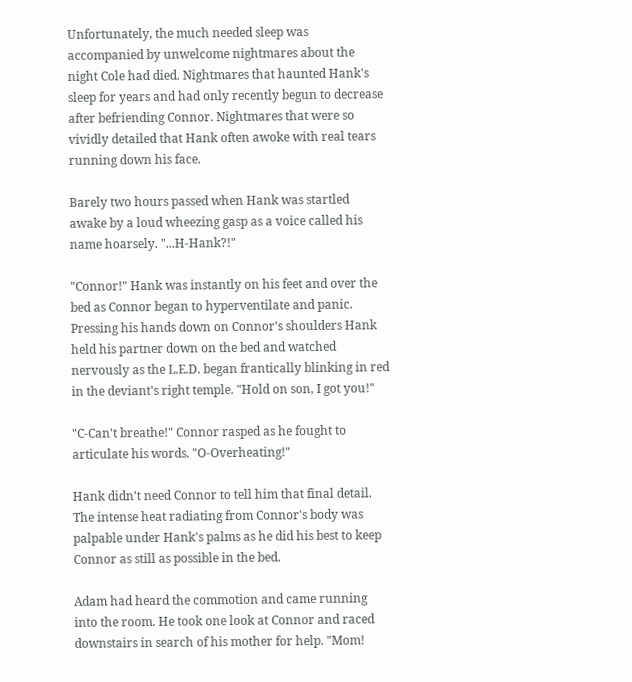Unfortunately, the much needed sleep was accompanied by unwelcome nightmares about the night Cole had died. Nightmares that haunted Hank's sleep for years and had only recently begun to decrease after befriending Connor. Nightmares that were so vividly detailed that Hank often awoke with real tears running down his face.

Barely two hours passed when Hank was startled awake by a loud wheezing gasp as a voice called his name hoarsely. "...H-Hank?!"

"Connor!" Hank was instantly on his feet and over the bed as Connor began to hyperventilate and panic. Pressing his hands down on Connor's shoulders Hank held his partner down on the bed and watched nervously as the L.E.D. began frantically blinking in red in the deviant's right temple. "Hold on son, I got you!"

"C-Can't breathe!" Connor rasped as he fought to articulate his words. "O-Overheating!"

Hank didn't need Connor to tell him that final detail. The intense heat radiating from Connor's body was palpable under Hank's palms as he did his best to keep Connor as still as possible in the bed.

Adam had heard the commotion and came running into the room. He took one look at Connor and raced downstairs in search of his mother for help. "Mom!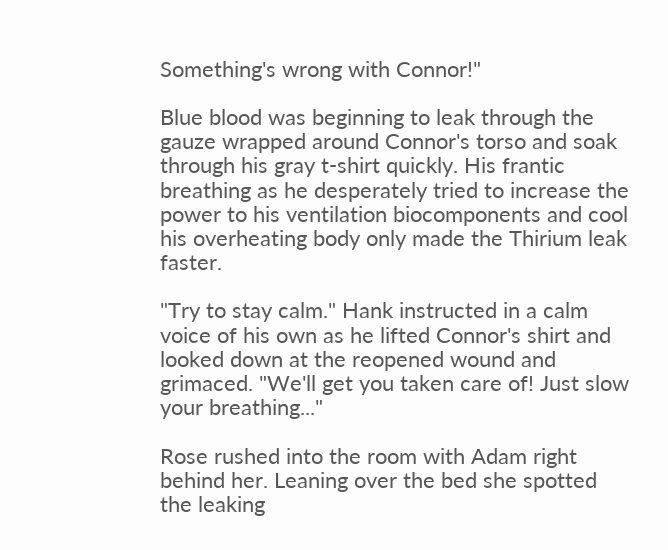Something's wrong with Connor!"

Blue blood was beginning to leak through the gauze wrapped around Connor's torso and soak through his gray t-shirt quickly. His frantic breathing as he desperately tried to increase the power to his ventilation biocomponents and cool his overheating body only made the Thirium leak faster.

"Try to stay calm." Hank instructed in a calm voice of his own as he lifted Connor's shirt and looked down at the reopened wound and grimaced. "We'll get you taken care of! Just slow your breathing..."

Rose rushed into the room with Adam right behind her. Leaning over the bed she spotted the leaking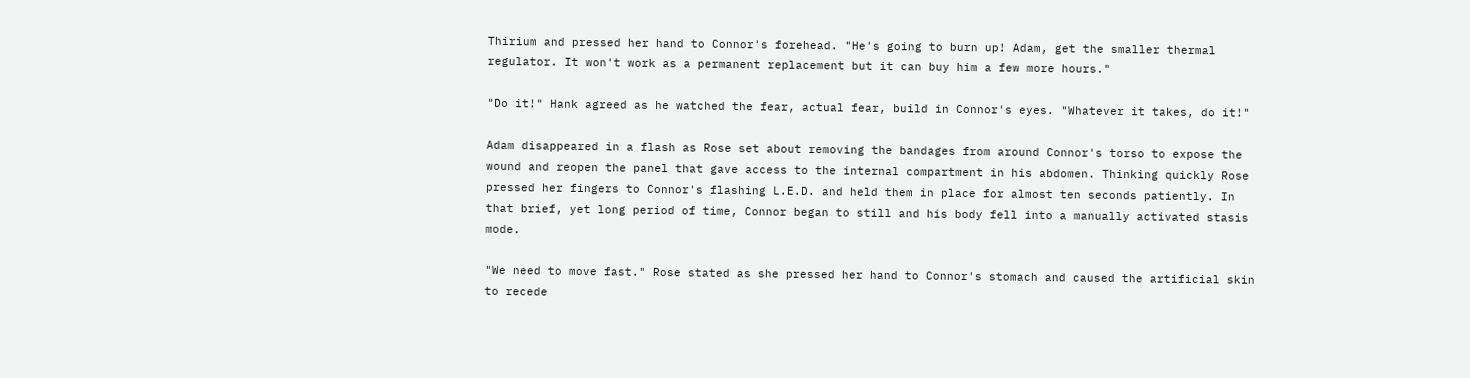Thirium and pressed her hand to Connor's forehead. "He's going to burn up! Adam, get the smaller thermal regulator. It won't work as a permanent replacement but it can buy him a few more hours."

"Do it!" Hank agreed as he watched the fear, actual fear, build in Connor's eyes. "Whatever it takes, do it!"

Adam disappeared in a flash as Rose set about removing the bandages from around Connor's torso to expose the wound and reopen the panel that gave access to the internal compartment in his abdomen. Thinking quickly Rose pressed her fingers to Connor's flashing L.E.D. and held them in place for almost ten seconds patiently. In that brief, yet long period of time, Connor began to still and his body fell into a manually activated stasis mode.

"We need to move fast." Rose stated as she pressed her hand to Connor's stomach and caused the artificial skin to recede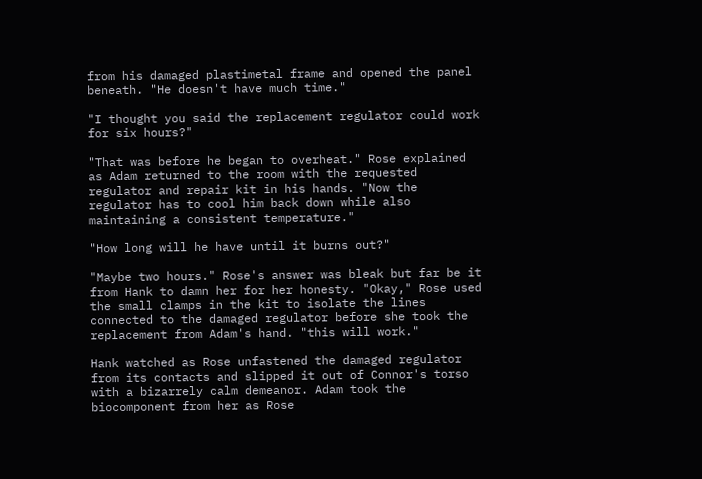from his damaged plastimetal frame and opened the panel beneath. "He doesn't have much time."

"I thought you said the replacement regulator could work for six hours?"

"That was before he began to overheat." Rose explained as Adam returned to the room with the requested regulator and repair kit in his hands. "Now the regulator has to cool him back down while also maintaining a consistent temperature."

"How long will he have until it burns out?"

"Maybe two hours." Rose's answer was bleak but far be it from Hank to damn her for her honesty. "Okay," Rose used the small clamps in the kit to isolate the lines connected to the damaged regulator before she took the replacement from Adam's hand. "this will work."

Hank watched as Rose unfastened the damaged regulator from its contacts and slipped it out of Connor's torso with a bizarrely calm demeanor. Adam took the biocomponent from her as Rose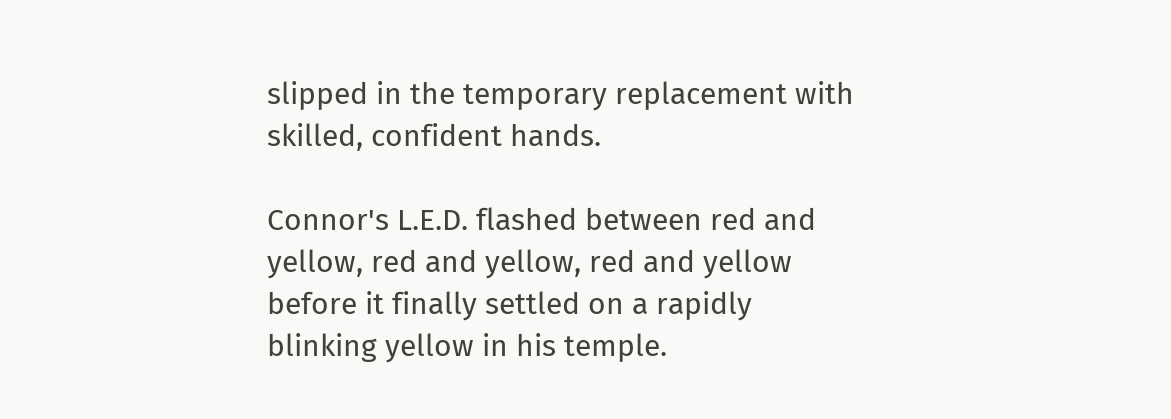slipped in the temporary replacement with skilled, confident hands.

Connor's L.E.D. flashed between red and yellow, red and yellow, red and yellow before it finally settled on a rapidly blinking yellow in his temple.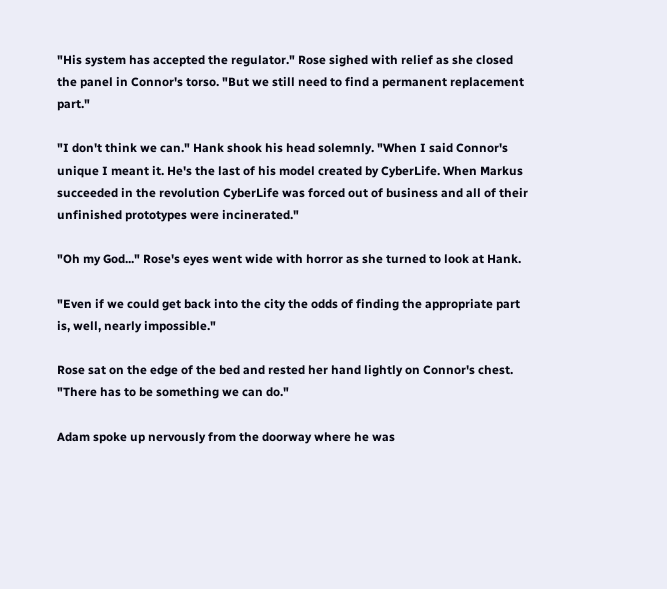"His system has accepted the regulator." Rose sighed with relief as she closed the panel in Connor's torso. "But we still need to find a permanent replacement part."

"I don't think we can." Hank shook his head solemnly. "When I said Connor's unique I meant it. He's the last of his model created by CyberLife. When Markus succeeded in the revolution CyberLife was forced out of business and all of their unfinished prototypes were incinerated."

"Oh my God..." Rose's eyes went wide with horror as she turned to look at Hank.

"Even if we could get back into the city the odds of finding the appropriate part is, well, nearly impossible."

Rose sat on the edge of the bed and rested her hand lightly on Connor's chest. "There has to be something we can do."

Adam spoke up nervously from the doorway where he was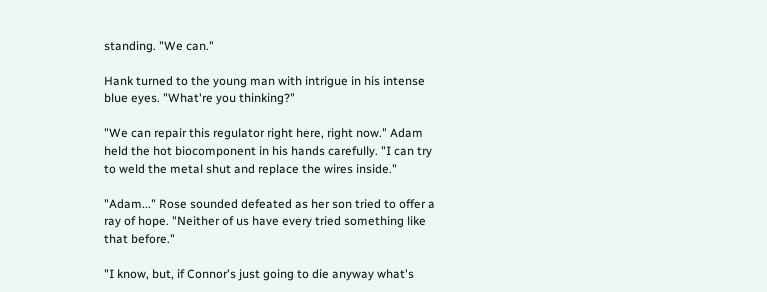standing. "We can."

Hank turned to the young man with intrigue in his intense blue eyes. "What're you thinking?"

"We can repair this regulator right here, right now." Adam held the hot biocomponent in his hands carefully. "I can try to weld the metal shut and replace the wires inside."

"Adam..." Rose sounded defeated as her son tried to offer a ray of hope. "Neither of us have every tried something like that before."

"I know, but, if Connor's just going to die anyway what's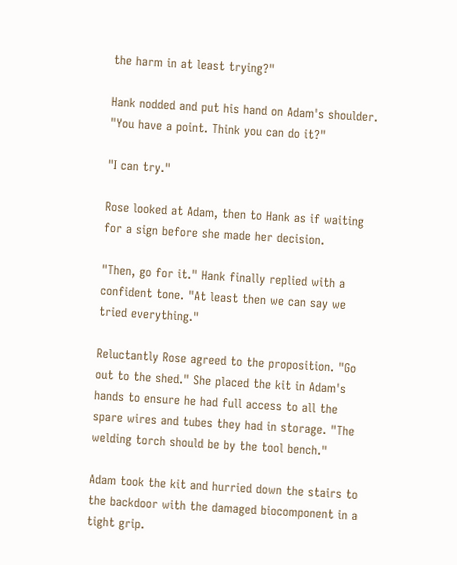the harm in at least trying?"

Hank nodded and put his hand on Adam's shoulder. "You have a point. Think you can do it?"

"I can try."

Rose looked at Adam, then to Hank as if waiting for a sign before she made her decision.

"Then, go for it." Hank finally replied with a confident tone. "At least then we can say we tried everything."

Reluctantly Rose agreed to the proposition. "Go out to the shed." She placed the kit in Adam's hands to ensure he had full access to all the spare wires and tubes they had in storage. "The welding torch should be by the tool bench."

Adam took the kit and hurried down the stairs to the backdoor with the damaged biocomponent in a tight grip.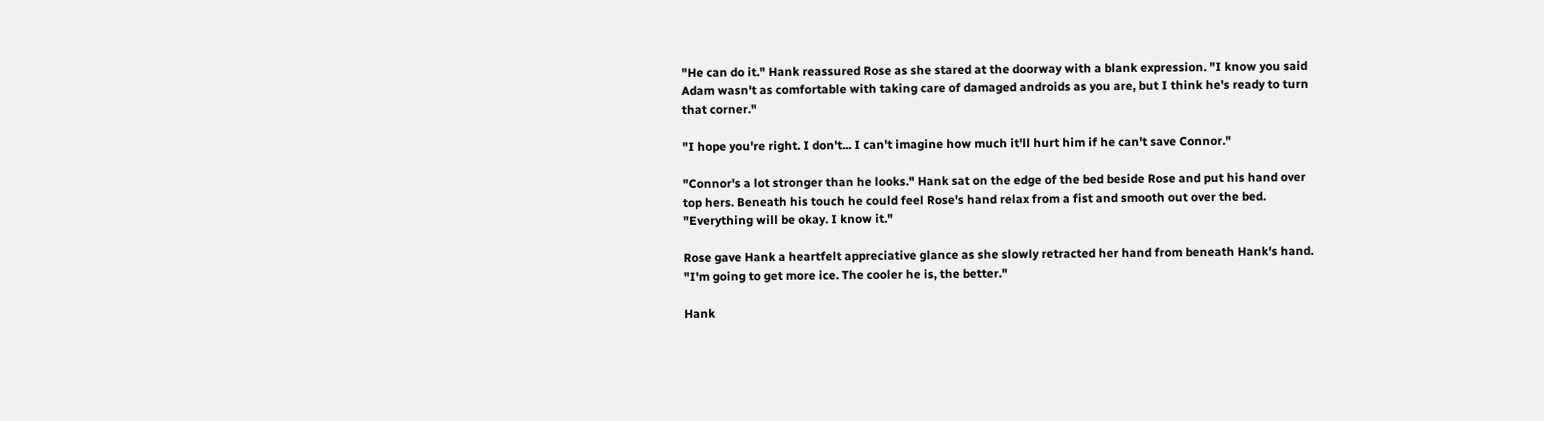"He can do it." Hank reassured Rose as she stared at the doorway with a blank expression. "I know you said Adam wasn't as comfortable with taking care of damaged androids as you are, but I think he's ready to turn that corner."

"I hope you're right. I don't... I can't imagine how much it'll hurt him if he can't save Connor."

"Connor's a lot stronger than he looks." Hank sat on the edge of the bed beside Rose and put his hand over top hers. Beneath his touch he could feel Rose's hand relax from a fist and smooth out over the bed. "Everything will be okay. I know it."

Rose gave Hank a heartfelt appreciative glance as she slowly retracted her hand from beneath Hank's hand. "I'm going to get more ice. The cooler he is, the better."

Hank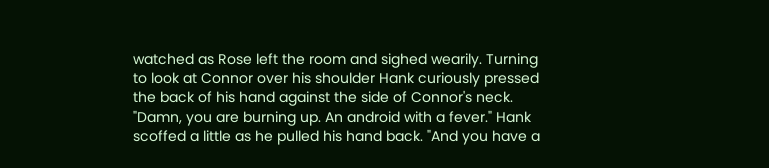watched as Rose left the room and sighed wearily. Turning to look at Connor over his shoulder Hank curiously pressed the back of his hand against the side of Connor's neck. "Damn, you are burning up. An android with a fever." Hank scoffed a little as he pulled his hand back. "And you have a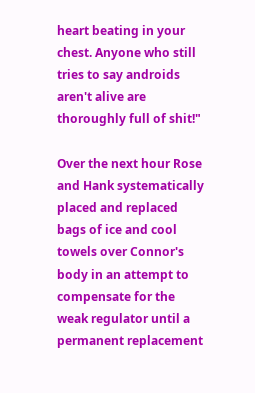heart beating in your chest. Anyone who still tries to say androids aren't alive are thoroughly full of shit!"

Over the next hour Rose and Hank systematically placed and replaced bags of ice and cool towels over Connor's body in an attempt to compensate for the weak regulator until a permanent replacement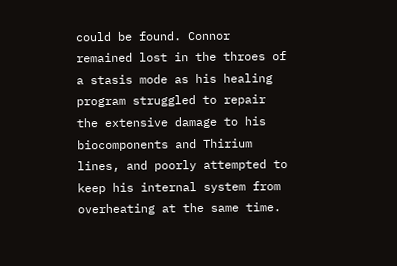could be found. Connor remained lost in the throes of a stasis mode as his healing program struggled to repair the extensive damage to his biocomponents and Thirium lines, and poorly attempted to keep his internal system from overheating at the same time.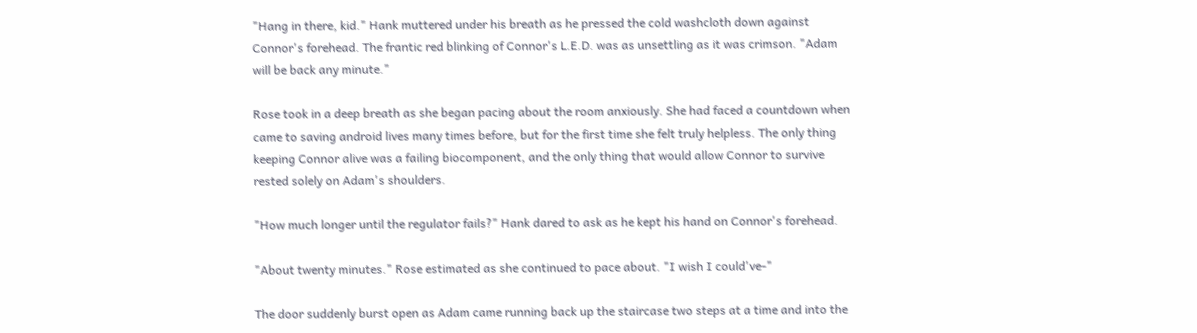"Hang in there, kid." Hank muttered under his breath as he pressed the cold washcloth down against Connor's forehead. The frantic red blinking of Connor's L.E.D. was as unsettling as it was crimson. "Adam will be back any minute."

Rose took in a deep breath as she began pacing about the room anxiously. She had faced a countdown when came to saving android lives many times before, but for the first time she felt truly helpless. The only thing keeping Connor alive was a failing biocomponent, and the only thing that would allow Connor to survive rested solely on Adam's shoulders.

"How much longer until the regulator fails?" Hank dared to ask as he kept his hand on Connor's forehead.

"About twenty minutes." Rose estimated as she continued to pace about. "I wish I could've-"

The door suddenly burst open as Adam came running back up the staircase two steps at a time and into the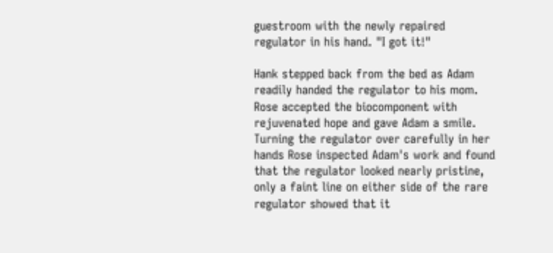guestroom with the newly repaired regulator in his hand. "I got it!"

Hank stepped back from the bed as Adam readily handed the regulator to his mom. Rose accepted the biocomponent with rejuvenated hope and gave Adam a smile. Turning the regulator over carefully in her hands Rose inspected Adam's work and found that the regulator looked nearly pristine, only a faint line on either side of the rare regulator showed that it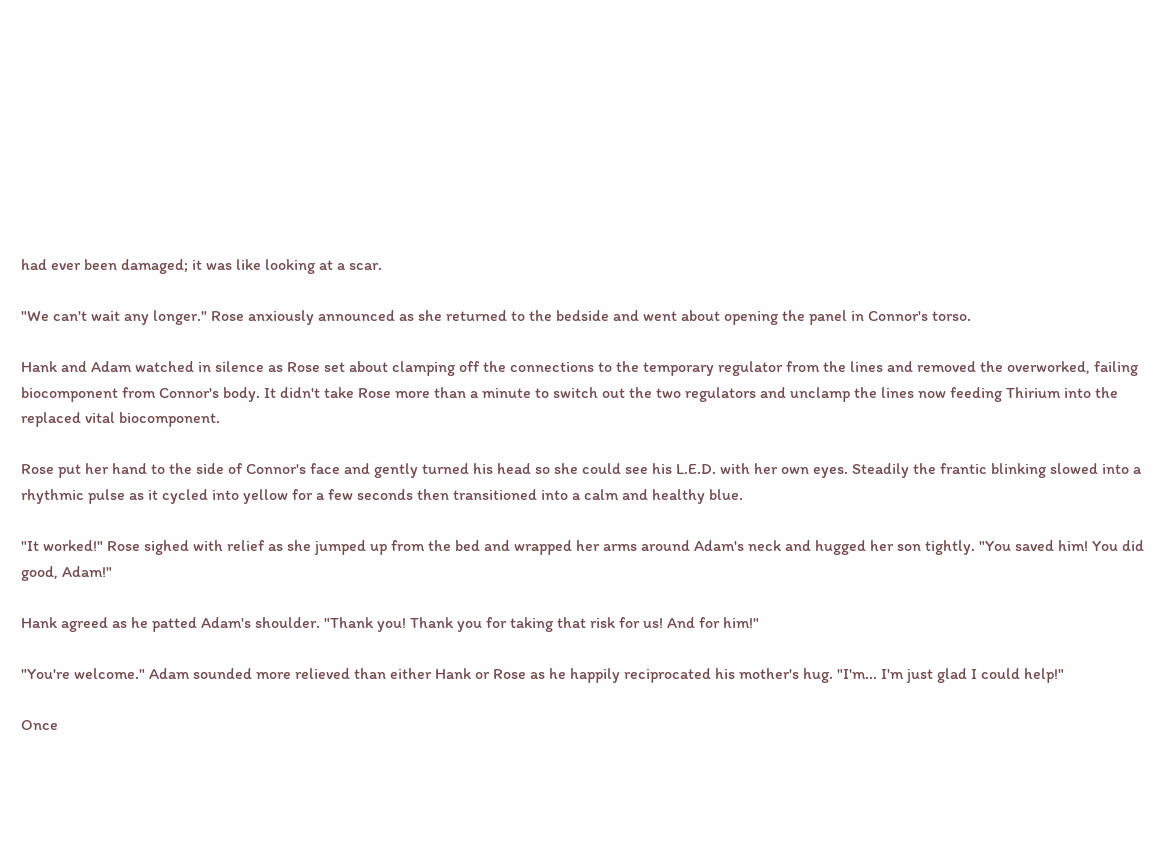had ever been damaged; it was like looking at a scar.

"We can't wait any longer." Rose anxiously announced as she returned to the bedside and went about opening the panel in Connor's torso.

Hank and Adam watched in silence as Rose set about clamping off the connections to the temporary regulator from the lines and removed the overworked, failing biocomponent from Connor's body. It didn't take Rose more than a minute to switch out the two regulators and unclamp the lines now feeding Thirium into the replaced vital biocomponent.

Rose put her hand to the side of Connor's face and gently turned his head so she could see his L.E.D. with her own eyes. Steadily the frantic blinking slowed into a rhythmic pulse as it cycled into yellow for a few seconds then transitioned into a calm and healthy blue.

"It worked!" Rose sighed with relief as she jumped up from the bed and wrapped her arms around Adam's neck and hugged her son tightly. "You saved him! You did good, Adam!"

Hank agreed as he patted Adam's shoulder. "Thank you! Thank you for taking that risk for us! And for him!"

"You're welcome." Adam sounded more relieved than either Hank or Rose as he happily reciprocated his mother's hug. "I'm... I'm just glad I could help!"

Once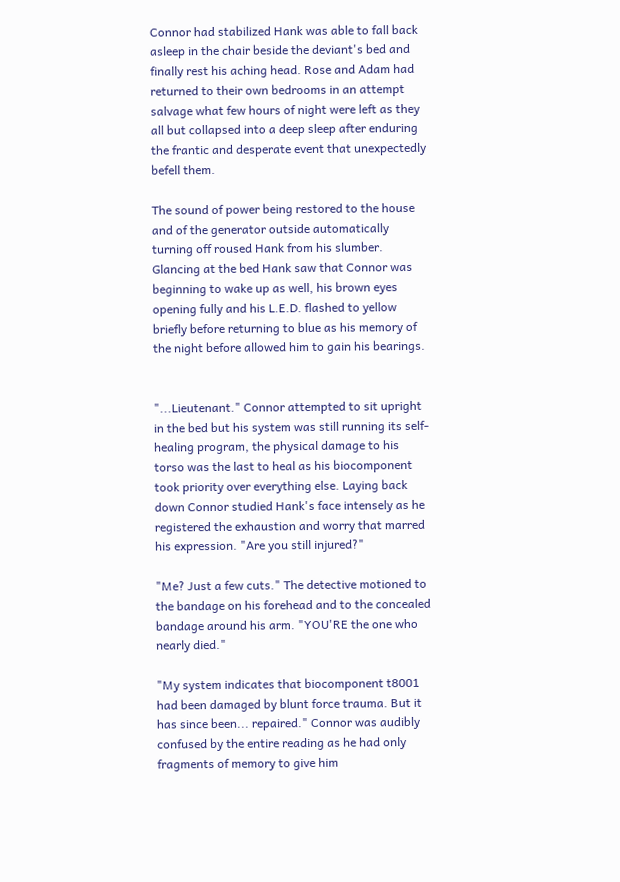Connor had stabilized Hank was able to fall back asleep in the chair beside the deviant's bed and finally rest his aching head. Rose and Adam had returned to their own bedrooms in an attempt salvage what few hours of night were left as they all but collapsed into a deep sleep after enduring the frantic and desperate event that unexpectedly befell them.

The sound of power being restored to the house and of the generator outside automatically turning off roused Hank from his slumber. Glancing at the bed Hank saw that Connor was beginning to wake up as well, his brown eyes opening fully and his L.E.D. flashed to yellow briefly before returning to blue as his memory of the night before allowed him to gain his bearings.


"...Lieutenant." Connor attempted to sit upright in the bed but his system was still running its self-healing program, the physical damage to his torso was the last to heal as his biocomponent took priority over everything else. Laying back down Connor studied Hank's face intensely as he registered the exhaustion and worry that marred his expression. "Are you still injured?"

"Me? Just a few cuts." The detective motioned to the bandage on his forehead and to the concealed bandage around his arm. "YOU'RE the one who nearly died."

"My system indicates that biocomponent t8001 had been damaged by blunt force trauma. But it has since been... repaired." Connor was audibly confused by the entire reading as he had only fragments of memory to give him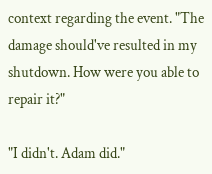context regarding the event. "The damage should've resulted in my shutdown. How were you able to repair it?"

"I didn't. Adam did."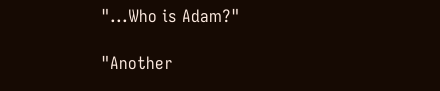"...Who is Adam?"

"Another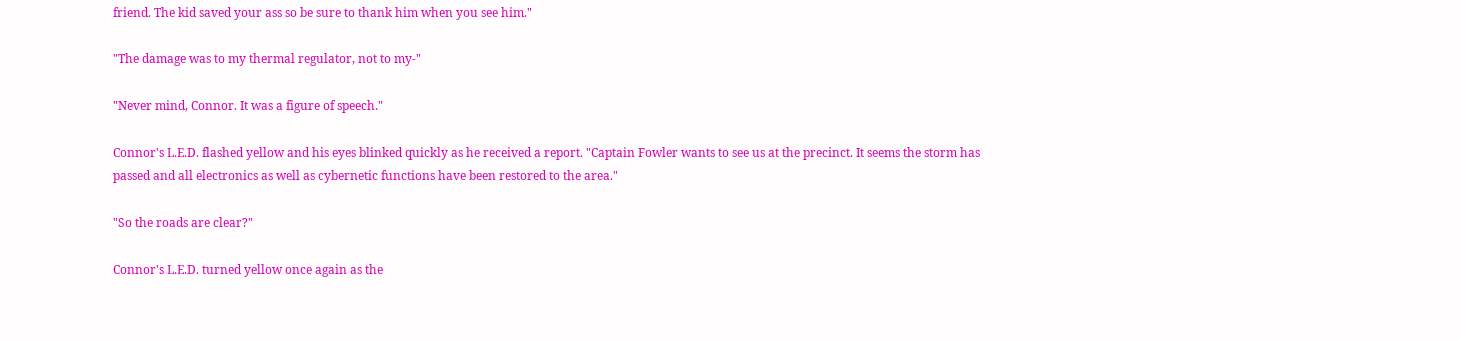friend. The kid saved your ass so be sure to thank him when you see him."

"The damage was to my thermal regulator, not to my-"

"Never mind, Connor. It was a figure of speech."

Connor's L.E.D. flashed yellow and his eyes blinked quickly as he received a report. "Captain Fowler wants to see us at the precinct. It seems the storm has passed and all electronics as well as cybernetic functions have been restored to the area."

"So the roads are clear?"

Connor's L.E.D. turned yellow once again as the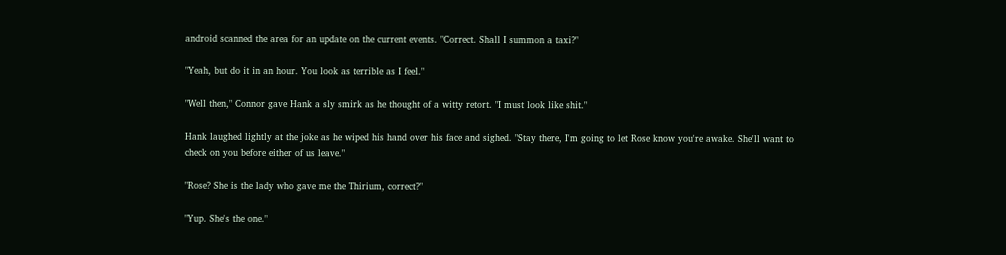android scanned the area for an update on the current events. "Correct. Shall I summon a taxi?"

"Yeah, but do it in an hour. You look as terrible as I feel."

"Well then," Connor gave Hank a sly smirk as he thought of a witty retort. "I must look like shit."

Hank laughed lightly at the joke as he wiped his hand over his face and sighed. "Stay there, I'm going to let Rose know you're awake. She'll want to check on you before either of us leave."

"Rose? She is the lady who gave me the Thirium, correct?"

"Yup. She's the one."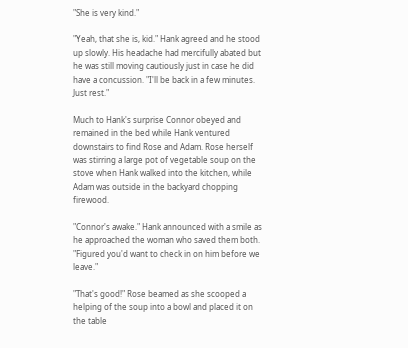"She is very kind."

"Yeah, that she is, kid." Hank agreed and he stood up slowly. His headache had mercifully abated but he was still moving cautiously just in case he did have a concussion. "I'll be back in a few minutes. Just rest."

Much to Hank's surprise Connor obeyed and remained in the bed while Hank ventured downstairs to find Rose and Adam. Rose herself was stirring a large pot of vegetable soup on the stove when Hank walked into the kitchen, while Adam was outside in the backyard chopping firewood.

"Connor's awake." Hank announced with a smile as he approached the woman who saved them both. "Figured you'd want to check in on him before we leave."

"That's good!" Rose beamed as she scooped a helping of the soup into a bowl and placed it on the table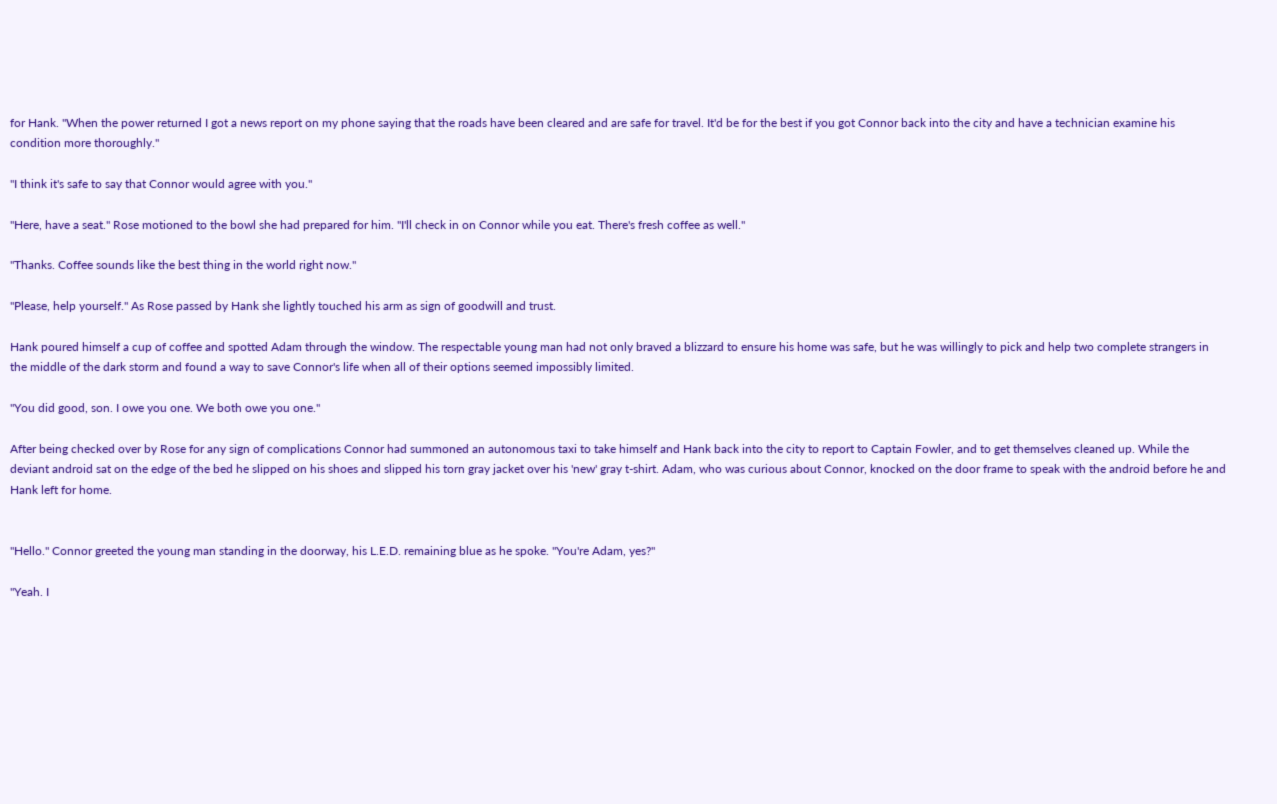for Hank. "When the power returned I got a news report on my phone saying that the roads have been cleared and are safe for travel. It'd be for the best if you got Connor back into the city and have a technician examine his condition more thoroughly."

"I think it's safe to say that Connor would agree with you."

"Here, have a seat." Rose motioned to the bowl she had prepared for him. "I'll check in on Connor while you eat. There's fresh coffee as well."

"Thanks. Coffee sounds like the best thing in the world right now."

"Please, help yourself." As Rose passed by Hank she lightly touched his arm as sign of goodwill and trust.

Hank poured himself a cup of coffee and spotted Adam through the window. The respectable young man had not only braved a blizzard to ensure his home was safe, but he was willingly to pick and help two complete strangers in the middle of the dark storm and found a way to save Connor's life when all of their options seemed impossibly limited.

"You did good, son. I owe you one. We both owe you one."

After being checked over by Rose for any sign of complications Connor had summoned an autonomous taxi to take himself and Hank back into the city to report to Captain Fowler, and to get themselves cleaned up. While the deviant android sat on the edge of the bed he slipped on his shoes and slipped his torn gray jacket over his 'new' gray t-shirt. Adam, who was curious about Connor, knocked on the door frame to speak with the android before he and Hank left for home.


"Hello." Connor greeted the young man standing in the doorway, his L.E.D. remaining blue as he spoke. "You're Adam, yes?"

"Yeah. I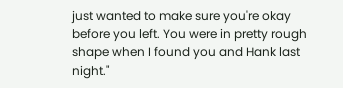just wanted to make sure you're okay before you left. You were in pretty rough shape when I found you and Hank last night."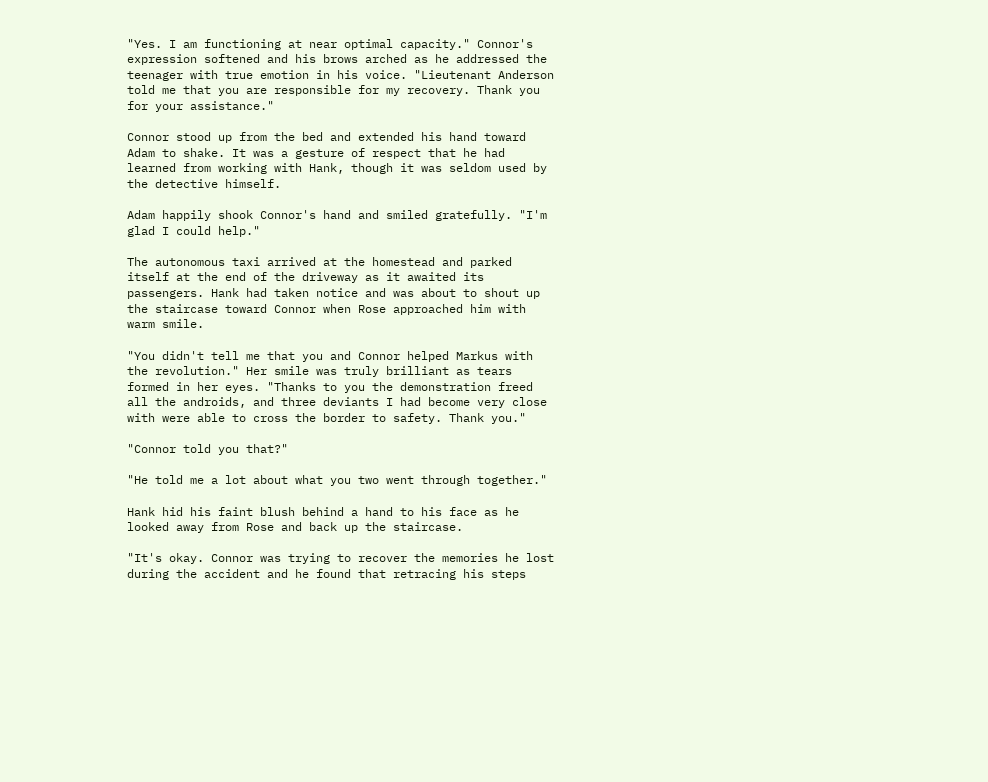"Yes. I am functioning at near optimal capacity." Connor's expression softened and his brows arched as he addressed the teenager with true emotion in his voice. "Lieutenant Anderson told me that you are responsible for my recovery. Thank you for your assistance."

Connor stood up from the bed and extended his hand toward Adam to shake. It was a gesture of respect that he had learned from working with Hank, though it was seldom used by the detective himself.

Adam happily shook Connor's hand and smiled gratefully. "I'm glad I could help."

The autonomous taxi arrived at the homestead and parked itself at the end of the driveway as it awaited its passengers. Hank had taken notice and was about to shout up the staircase toward Connor when Rose approached him with warm smile.

"You didn't tell me that you and Connor helped Markus with the revolution." Her smile was truly brilliant as tears formed in her eyes. "Thanks to you the demonstration freed all the androids, and three deviants I had become very close with were able to cross the border to safety. Thank you."

"Connor told you that?"

"He told me a lot about what you two went through together."

Hank hid his faint blush behind a hand to his face as he looked away from Rose and back up the staircase.

"It's okay. Connor was trying to recover the memories he lost during the accident and he found that retracing his steps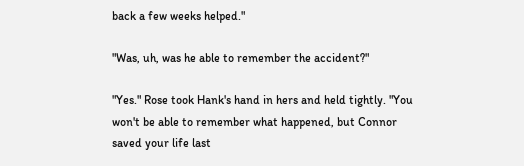back a few weeks helped."

"Was, uh, was he able to remember the accident?"

"Yes." Rose took Hank's hand in hers and held tightly. "You won't be able to remember what happened, but Connor saved your life last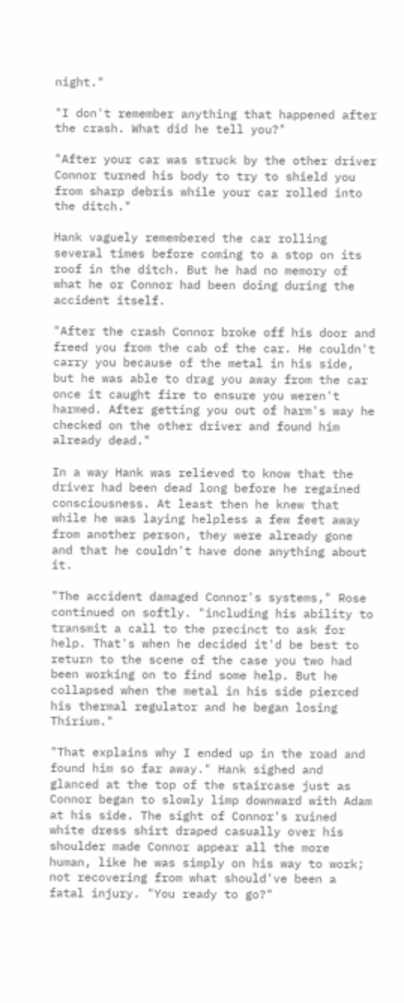night."

"I don't remember anything that happened after the crash. What did he tell you?"

"After your car was struck by the other driver Connor turned his body to try to shield you from sharp debris while your car rolled into the ditch."

Hank vaguely remembered the car rolling several times before coming to a stop on its roof in the ditch. But he had no memory of what he or Connor had been doing during the accident itself.

"After the crash Connor broke off his door and freed you from the cab of the car. He couldn't carry you because of the metal in his side, but he was able to drag you away from the car once it caught fire to ensure you weren't harmed. After getting you out of harm's way he checked on the other driver and found him already dead."

In a way Hank was relieved to know that the driver had been dead long before he regained consciousness. At least then he knew that while he was laying helpless a few feet away from another person, they were already gone and that he couldn't have done anything about it.

"The accident damaged Connor's systems," Rose continued on softly. "including his ability to transmit a call to the precinct to ask for help. That's when he decided it'd be best to return to the scene of the case you two had been working on to find some help. But he collapsed when the metal in his side pierced his thermal regulator and he began losing Thirium."

"That explains why I ended up in the road and found him so far away." Hank sighed and glanced at the top of the staircase just as Connor began to slowly limp downward with Adam at his side. The sight of Connor's ruined white dress shirt draped casually over his shoulder made Connor appear all the more human, like he was simply on his way to work; not recovering from what should've been a fatal injury. "You ready to go?"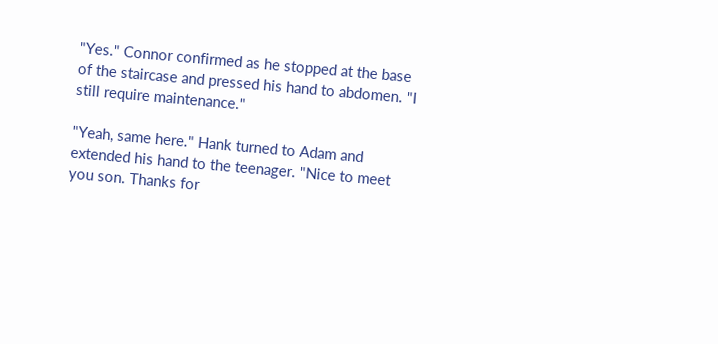"Yes." Connor confirmed as he stopped at the base of the staircase and pressed his hand to abdomen. "I still require maintenance."

"Yeah, same here." Hank turned to Adam and extended his hand to the teenager. "Nice to meet you son. Thanks for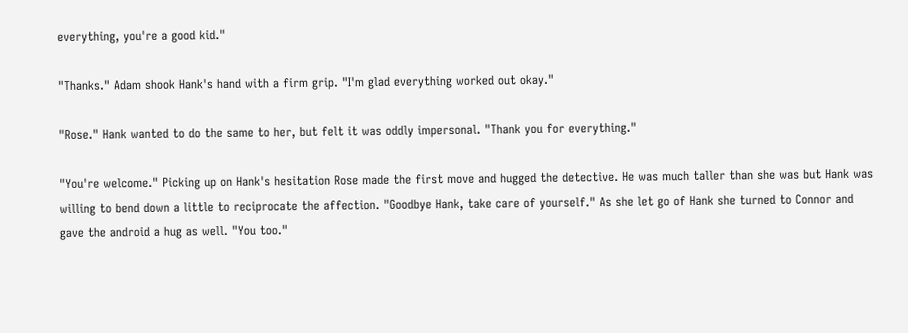everything, you're a good kid."

"Thanks." Adam shook Hank's hand with a firm grip. "I'm glad everything worked out okay."

"Rose." Hank wanted to do the same to her, but felt it was oddly impersonal. "Thank you for everything."

"You're welcome." Picking up on Hank's hesitation Rose made the first move and hugged the detective. He was much taller than she was but Hank was willing to bend down a little to reciprocate the affection. "Goodbye Hank, take care of yourself." As she let go of Hank she turned to Connor and gave the android a hug as well. "You too."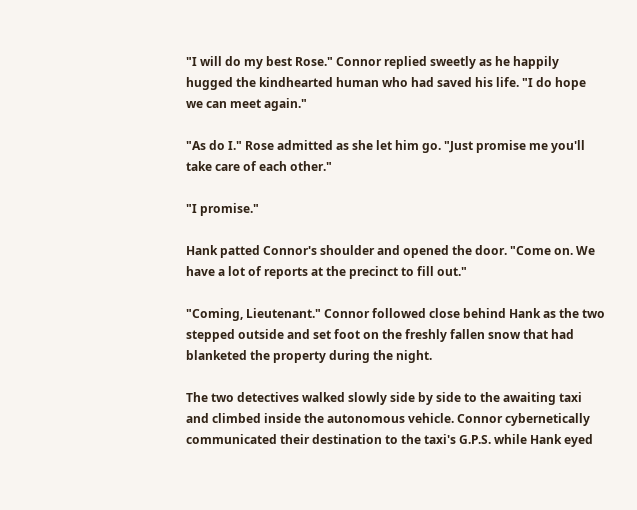"I will do my best Rose." Connor replied sweetly as he happily hugged the kindhearted human who had saved his life. "I do hope we can meet again."

"As do I." Rose admitted as she let him go. "Just promise me you'll take care of each other."

"I promise."

Hank patted Connor's shoulder and opened the door. "Come on. We have a lot of reports at the precinct to fill out."

"Coming, Lieutenant." Connor followed close behind Hank as the two stepped outside and set foot on the freshly fallen snow that had blanketed the property during the night.

The two detectives walked slowly side by side to the awaiting taxi and climbed inside the autonomous vehicle. Connor cybernetically communicated their destination to the taxi's G.P.S. while Hank eyed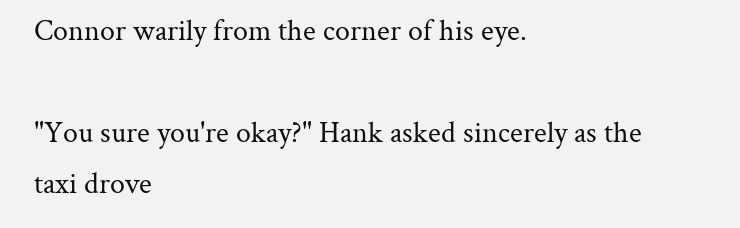Connor warily from the corner of his eye.

"You sure you're okay?" Hank asked sincerely as the taxi drove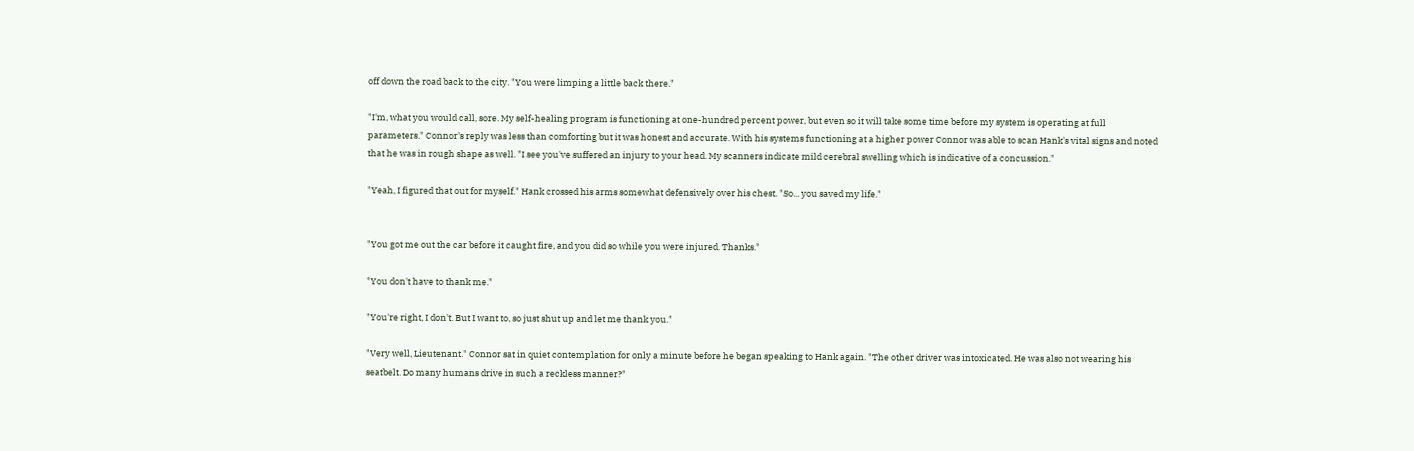off down the road back to the city. "You were limping a little back there."

"I'm, what you would call, sore. My self-healing program is functioning at one-hundred percent power, but even so it will take some time before my system is operating at full parameters." Connor's reply was less than comforting but it was honest and accurate. With his systems functioning at a higher power Connor was able to scan Hank's vital signs and noted that he was in rough shape as well. "I see you've suffered an injury to your head. My scanners indicate mild cerebral swelling which is indicative of a concussion."

"Yeah, I figured that out for myself." Hank crossed his arms somewhat defensively over his chest. "So... you saved my life."


"You got me out the car before it caught fire, and you did so while you were injured. Thanks."

"You don't have to thank me."

"You're right, I don't. But I want to, so just shut up and let me thank you."

"Very well, Lieutenant." Connor sat in quiet contemplation for only a minute before he began speaking to Hank again. "The other driver was intoxicated. He was also not wearing his seatbelt. Do many humans drive in such a reckless manner?"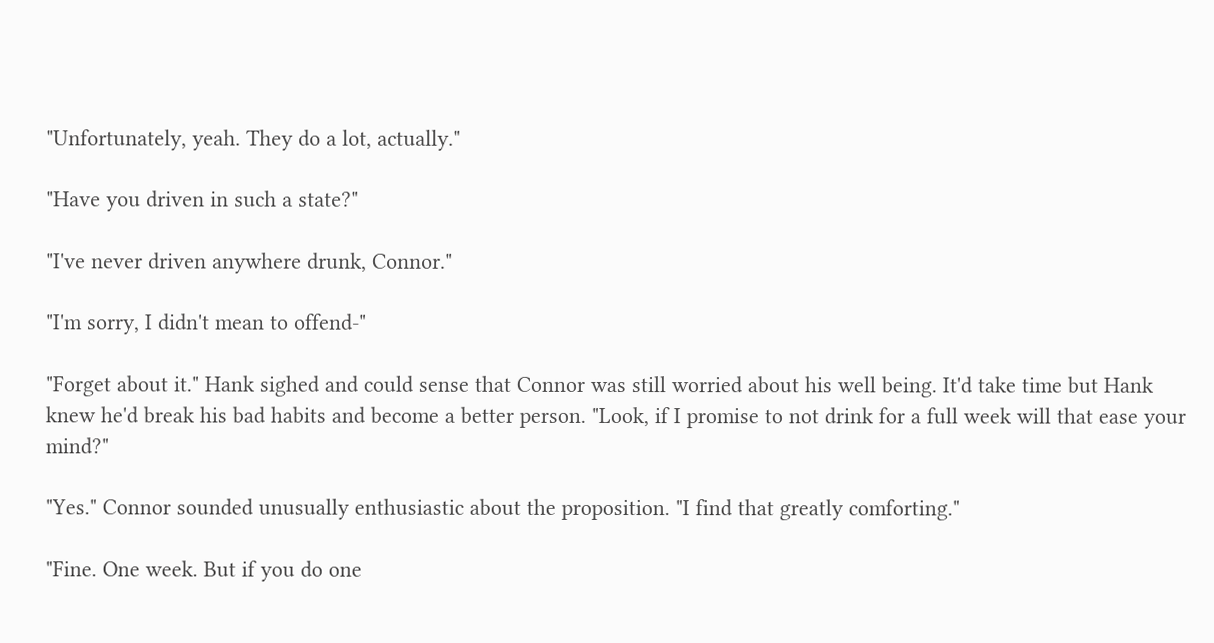"Unfortunately, yeah. They do a lot, actually."

"Have you driven in such a state?"

"I've never driven anywhere drunk, Connor."

"I'm sorry, I didn't mean to offend-"

"Forget about it." Hank sighed and could sense that Connor was still worried about his well being. It'd take time but Hank knew he'd break his bad habits and become a better person. "Look, if I promise to not drink for a full week will that ease your mind?"

"Yes." Connor sounded unusually enthusiastic about the proposition. "I find that greatly comforting."

"Fine. One week. But if you do one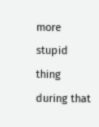more stupid thing during that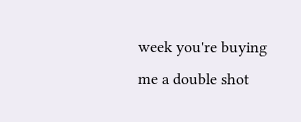week you're buying me a double shot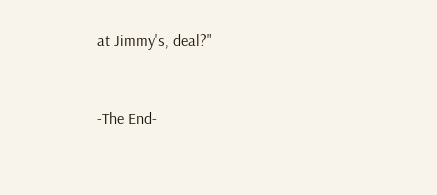at Jimmy's, deal?"


-The End-